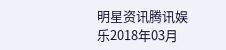明星资讯腾讯娱乐2018年03月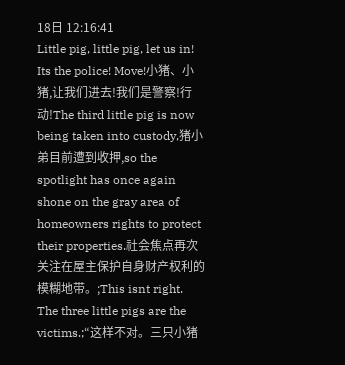18日 12:16:41
Little pig, little pig, let us in! Its the police! Move!小猪、小猪,让我们进去!我们是警察!行动!The third little pig is now being taken into custody,猪小弟目前遭到收押,so the spotlight has once again shone on the gray area of homeowners rights to protect their properties.社会焦点再次关注在屋主保护自身财产权利的模糊地带。;This isnt right. The three little pigs are the victims.;“这样不对。三只小猪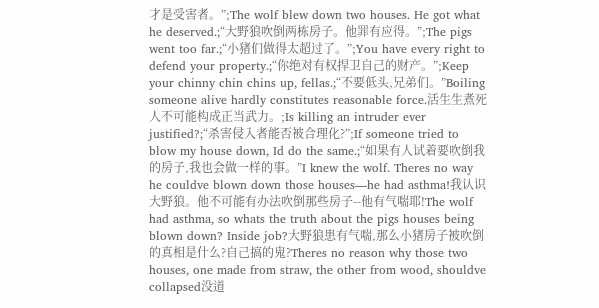才是受害者。”;The wolf blew down two houses. He got what he deserved.;“大野狼吹倒两栋房子。他罪有应得。”;The pigs went too far.;“小猪们做得太超过了。”;You have every right to defend your property.;“你绝对有权捍卫自己的财产。”;Keep your chinny chin chins up, fellas.;“不要低头,兄弟们。”Boiling someone alive hardly constitutes reasonable force.活生生煮死人不可能构成正当武力。;Is killing an intruder ever justified?;“杀害侵入者能否被合理化?”;If someone tried to blow my house down, Id do the same.;“如果有人试着要吹倒我的房子,我也会做一样的事。”I knew the wolf. Theres no way he couldve blown down those houses—he had asthma!我认识大野狼。他不可能有办法吹倒那些房子--他有气喘耶!The wolf had asthma, so whats the truth about the pigs houses being blown down? Inside job?大野狼患有气喘,那么小猪房子被吹倒的真相是什么?自己搞的鬼?Theres no reason why those two houses, one made from straw, the other from wood, shouldve collapsed没道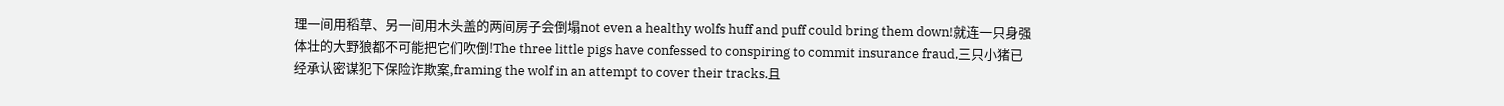理一间用稻草、另一间用木头盖的两间房子会倒塌not even a healthy wolfs huff and puff could bring them down!就连一只身强体壮的大野狼都不可能把它们吹倒!The three little pigs have confessed to conspiring to commit insurance fraud,三只小猪已经承认密谋犯下保险诈欺案,framing the wolf in an attempt to cover their tracks.且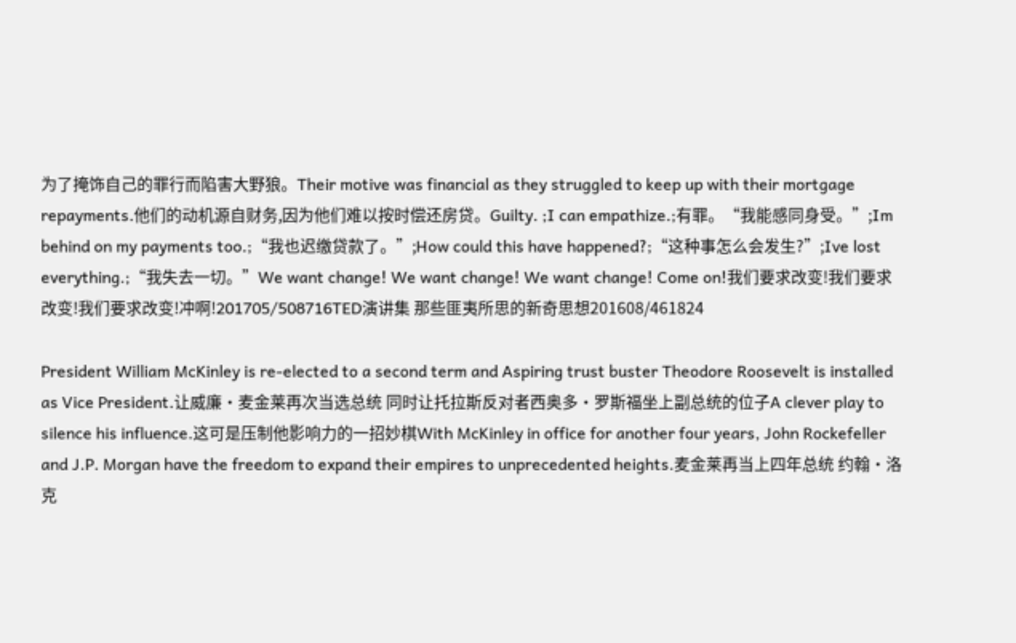为了掩饰自己的罪行而陷害大野狼。Their motive was financial as they struggled to keep up with their mortgage repayments.他们的动机源自财务,因为他们难以按时偿还房贷。Guilty. ;I can empathize.;有罪。“我能感同身受。”;Im behind on my payments too.;“我也迟缴贷款了。”;How could this have happened?;“这种事怎么会发生?”;Ive lost everything.;“我失去一切。”We want change! We want change! We want change! Come on!我们要求改变!我们要求改变!我们要求改变!冲啊!201705/508716TED演讲集 那些匪夷所思的新奇思想201608/461824

President William McKinley is re-elected to a second term and Aspiring trust buster Theodore Roosevelt is installed as Vice President.让威廉·麦金莱再次当选总统 同时让托拉斯反对者西奥多·罗斯福坐上副总统的位子A clever play to silence his influence.这可是压制他影响力的一招妙棋With McKinley in office for another four years, John Rockefeller and J.P. Morgan have the freedom to expand their empires to unprecedented heights.麦金莱再当上四年总统 约翰·洛克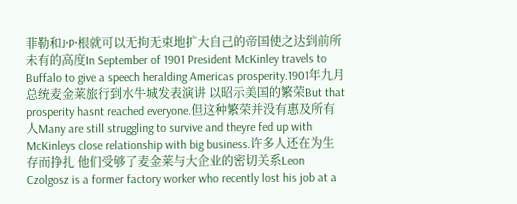菲勒和J·P·根就可以无拘无束地扩大自己的帝国使之达到前所未有的高度In September of 1901 President McKinley travels to Buffalo to give a speech heralding Americas prosperity.1901年九月 总统麦金莱旅行到水牛城发表演讲 以昭示美国的繁荣But that prosperity hasnt reached everyone.但这种繁荣并没有惠及所有人Many are still struggling to survive and theyre fed up with McKinleys close relationship with big business.许多人还在为生存而挣扎 他们受够了麦金莱与大企业的密切关系Leon Czolgosz is a former factory worker who recently lost his job at a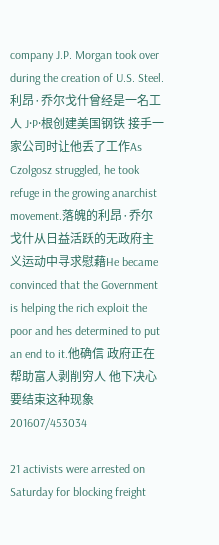company J.P. Morgan took over during the creation of U.S. Steel.利昂·乔尔戈什曾经是一名工人 J·P·根创建美国钢铁 接手一家公司时让他丢了工作As Czolgosz struggled, he took refuge in the growing anarchist movement.落魄的利昂·乔尔戈什从日益活跃的无政府主义运动中寻求慰藉He became convinced that the Government is helping the rich exploit the poor and hes determined to put an end to it.他确信 政府正在帮助富人剥削穷人 他下决心要结束这种现象201607/453034

21 activists were arrested on Saturday for blocking freight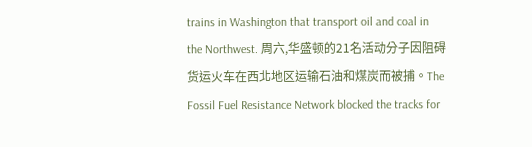trains in Washington that transport oil and coal in the Northwest. 周六,华盛顿的21名活动分子因阻碍货运火车在西北地区运输石油和煤炭而被捕。The Fossil Fuel Resistance Network blocked the tracks for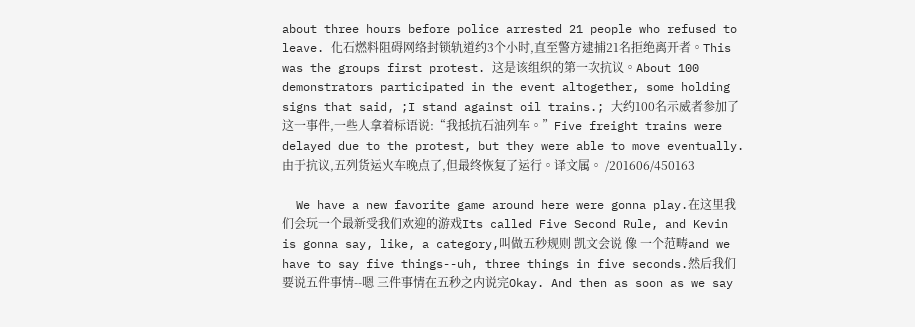about three hours before police arrested 21 people who refused to leave. 化石燃料阻碍网络封锁轨道约3个小时,直至警方逮捕21名拒绝离开者。This was the groups first protest. 这是该组织的第一次抗议。About 100 demonstrators participated in the event altogether, some holding signs that said, ;I stand against oil trains.; 大约100名示威者参加了这一事件,一些人拿着标语说:“我抵抗石油列车。”Five freight trains were delayed due to the protest, but they were able to move eventually.由于抗议,五列货运火车晚点了,但最终恢复了运行。译文属。 /201606/450163

  We have a new favorite game around here were gonna play.在这里我们会玩一个最新受我们欢迎的游戏Its called Five Second Rule, and Kevin is gonna say, like, a category,叫做五秒规则 凯文会说 像 一个范畴and we have to say five things--uh, three things in five seconds.然后我们要说五件事情--嗯 三件事情在五秒之内说完Okay. And then as soon as we say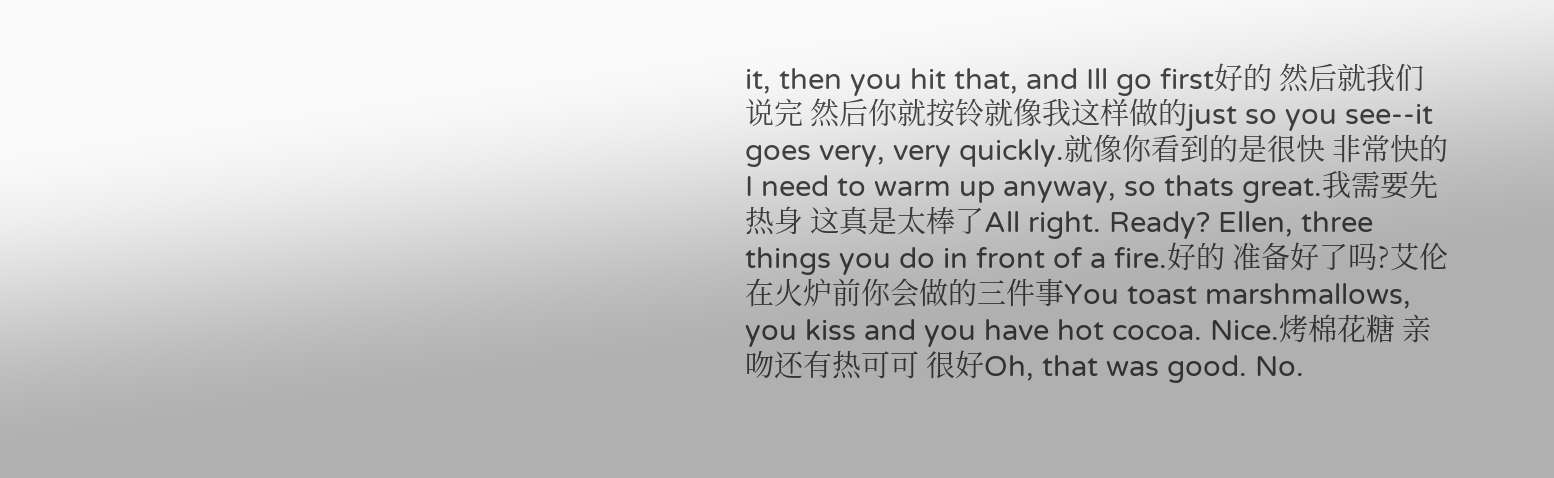it, then you hit that, and Ill go first好的 然后就我们说完 然后你就按铃就像我这样做的just so you see--it goes very, very quickly.就像你看到的是很快 非常快的I need to warm up anyway, so thats great.我需要先热身 这真是太棒了All right. Ready? Ellen, three things you do in front of a fire.好的 准备好了吗?艾伦 在火炉前你会做的三件事You toast marshmallows, you kiss and you have hot cocoa. Nice.烤棉花糖 亲吻还有热可可 很好Oh, that was good. No.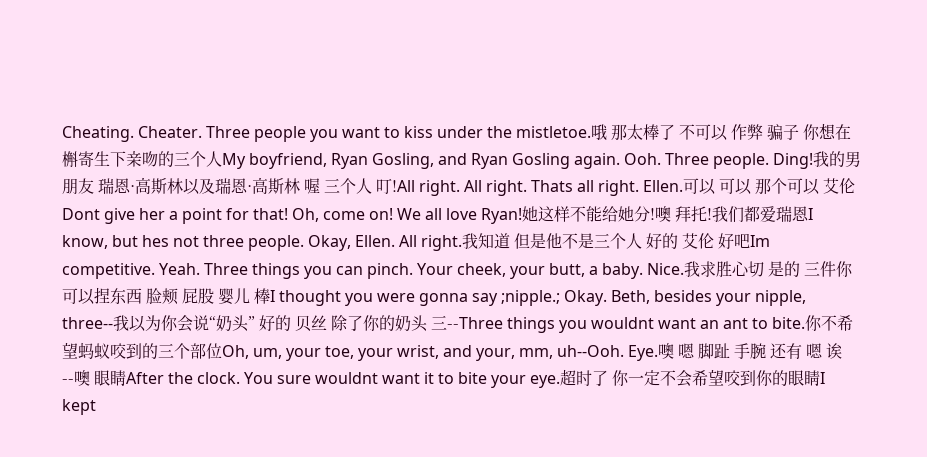Cheating. Cheater. Three people you want to kiss under the mistletoe.哦 那太棒了 不可以 作弊 骗子 你想在槲寄生下亲吻的三个人My boyfriend, Ryan Gosling, and Ryan Gosling again. Ooh. Three people. Ding!我的男朋友 瑞恩·高斯林以及瑞恩·高斯林 喔 三个人 叮!All right. All right. Thats all right. Ellen.可以 可以 那个可以 艾伦Dont give her a point for that! Oh, come on! We all love Ryan!她这样不能给她分!噢 拜托!我们都爱瑞恩I know, but hes not three people. Okay, Ellen. All right.我知道 但是他不是三个人 好的 艾伦 好吧Im competitive. Yeah. Three things you can pinch. Your cheek, your butt, a baby. Nice.我求胜心切 是的 三件你可以捏东西 脸颊 屁股 婴儿 棒I thought you were gonna say ;nipple.; Okay. Beth, besides your nipple, three--我以为你会说“奶头” 好的 贝丝 除了你的奶头 三--Three things you wouldnt want an ant to bite.你不希望蚂蚁咬到的三个部位Oh, um, your toe, your wrist, and your, mm, uh--Ooh. Eye.噢 嗯 脚趾 手腕 还有 嗯 诶--噢 眼睛After the clock. You sure wouldnt want it to bite your eye.超时了 你一定不会希望咬到你的眼睛I kept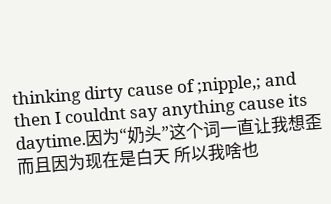thinking dirty cause of ;nipple,; and then I couldnt say anything cause its daytime.因为“奶头”这个词一直让我想歪 而且因为现在是白天 所以我啥也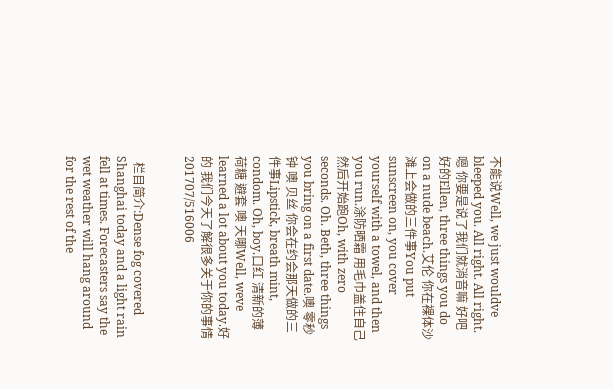不能说Well, we just wouldve bleeped you. All right. All right.嗯 你要是说了我们就消音嘛 好吧 好的Ellen, three things you do on a nude beach.艾伦 你在裸体沙滩上会做的三件事You put sunscreen on, you cover yourself with a towel, and then you run.涂防晒霜 用毛巾盖住自己 然后开始跑Oh, with zero seconds. Oh. Beth, three things you bring on a first date.噢 零秒钟 噢 贝丝 你会在约会那天做的三件事Lipstick, breath mint, condom. Oh, boy.口红 清新的薄荷糖 避套 噢 天哪Well, weve learned a lot about you today.好的 我们今天了解很多关于你的事情201707/516006


  栏目简介:Dense fog covered Shanghai today and a light rain fell at times. Forecasters say the wet weather will hang around for the rest of the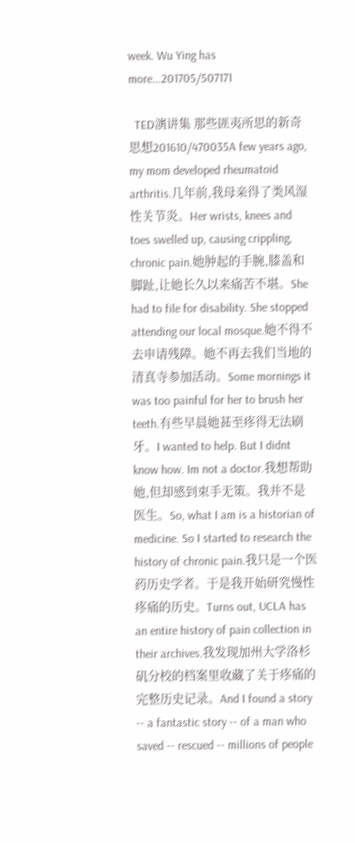week. Wu Ying has more...201705/507171

  TED演讲集 那些匪夷所思的新奇思想201610/470035A few years ago, my mom developed rheumatoid arthritis.几年前,我母亲得了类风湿性关节炎。Her wrists, knees and toes swelled up, causing crippling, chronic pain.她肿起的手腕,膝盖和脚趾,让她长久以来痛苦不堪。She had to file for disability. She stopped attending our local mosque.她不得不去申请残障。她不再去我们当地的清真寺参加活动。Some mornings it was too painful for her to brush her teeth.有些早晨她甚至疼得无法刷牙。I wanted to help. But I didnt know how. Im not a doctor.我想帮助她,但却感到束手无策。我并不是医生。So, what I am is a historian of medicine. So I started to research the history of chronic pain.我只是一个医药历史学者。于是我开始研究慢性疼痛的历史。Turns out, UCLA has an entire history of pain collection in their archives.我发现加州大学洛杉矶分校的档案里收藏了关于疼痛的完整历史记录。And I found a story -- a fantastic story -- of a man who saved -- rescued -- millions of people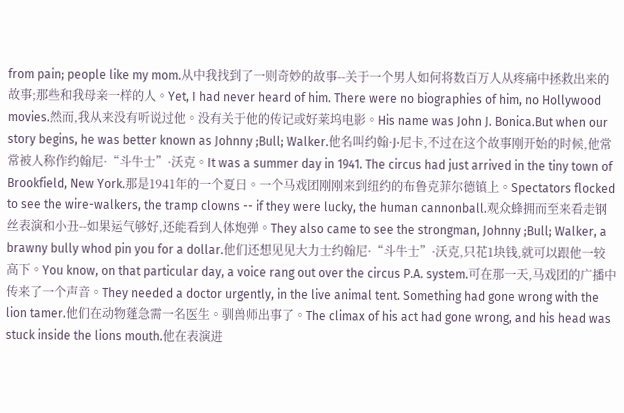from pain; people like my mom.从中我找到了一则奇妙的故事--关于一个男人如何将数百万人从疼痛中拯救出来的故事;那些和我母亲一样的人。Yet, I had never heard of him. There were no biographies of him, no Hollywood movies.然而,我从来没有听说过他。没有关于他的传记或好莱坞电影。His name was John J. Bonica.But when our story begins, he was better known as Johnny ;Bull; Walker.他名叫约翰·J·尼卡,不过在这个故事刚开始的时候,他常常被人称作约翰尼·“斗牛士”·沃克。It was a summer day in 1941. The circus had just arrived in the tiny town of Brookfield, New York.那是1941年的一个夏日。一个马戏团刚刚来到纽约的布鲁克菲尔德镇上。Spectators flocked to see the wire-walkers, the tramp clowns -- if they were lucky, the human cannonball.观众蜂拥而至来看走钢丝表演和小丑--如果运气够好,还能看到人体炮弹。They also came to see the strongman, Johnny ;Bull; Walker, a brawny bully whod pin you for a dollar.他们还想见见大力士约翰尼·“斗牛士”·沃克,只花1块钱,就可以跟他一较高下。You know, on that particular day, a voice rang out over the circus P.A. system.可在那一天,马戏团的广播中传来了一个声音。They needed a doctor urgently, in the live animal tent. Something had gone wrong with the lion tamer.他们在动物蓬急需一名医生。驯兽师出事了。The climax of his act had gone wrong, and his head was stuck inside the lions mouth.他在表演进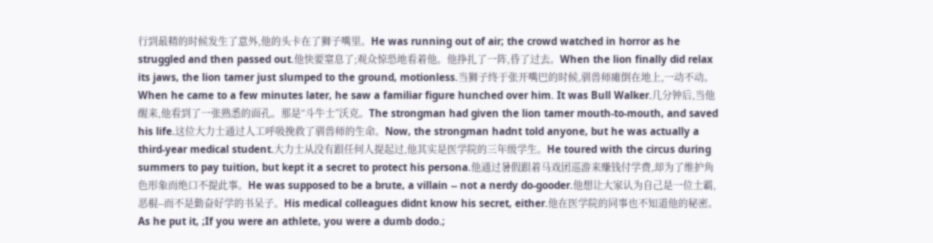行到最精的时候发生了意外,他的头卡在了狮子嘴里。He was running out of air; the crowd watched in horror as he struggled and then passed out.他快要窒息了;观众惊恐地看着他。他挣扎了一阵,昏了过去。When the lion finally did relax its jaws, the lion tamer just slumped to the ground, motionless.当狮子终于张开嘴巴的时候,驯兽师瘫倒在地上,一动不动。When he came to a few minutes later, he saw a familiar figure hunched over him. It was Bull Walker.几分钟后,当他醒来,他看到了一张熟悉的面孔。那是“斗牛士”沃克。The strongman had given the lion tamer mouth-to-mouth, and saved his life.这位大力士通过人工呼吸挽救了驯兽师的生命。Now, the strongman hadnt told anyone, but he was actually a third-year medical student.大力士从没有跟任何人提起过,他其实是医学院的三年级学生。He toured with the circus during summers to pay tuition, but kept it a secret to protect his persona.他通过暑假跟着马戏团巡游来赚钱付学费,却为了维护角色形象而绝口不提此事。He was supposed to be a brute, a villain -- not a nerdy do-gooder.他想让大家认为自己是一位土霸,恶棍--而不是勤奋好学的书呆子。His medical colleagues didnt know his secret, either.他在医学院的同事也不知道他的秘密。As he put it, ;If you were an athlete, you were a dumb dodo.;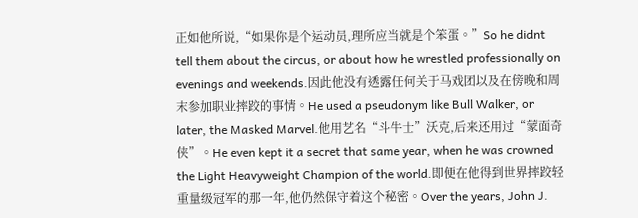正如他所说,“如果你是个运动员,理所应当就是个笨蛋。”So he didnt tell them about the circus, or about how he wrestled professionally on evenings and weekends.因此他没有透露任何关于马戏团以及在傍晚和周末参加职业摔跤的事情。He used a pseudonym like Bull Walker, or later, the Masked Marvel.他用艺名“斗牛士”沃克,后来还用过“蒙面奇侠”。He even kept it a secret that same year, when he was crowned the Light Heavyweight Champion of the world.即便在他得到世界摔跤轻重量级冠军的那一年,他仍然保守着这个秘密。Over the years, John J.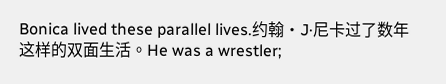Bonica lived these parallel lives.约翰·J·尼卡过了数年这样的双面生活。He was a wrestler;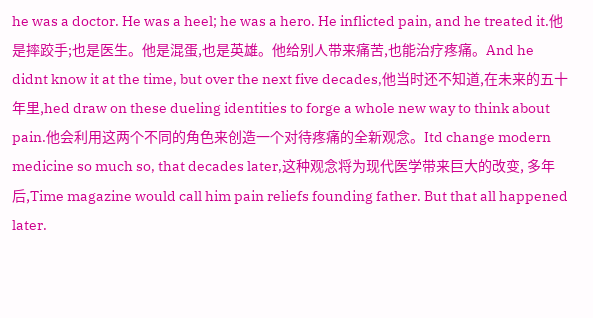he was a doctor. He was a heel; he was a hero. He inflicted pain, and he treated it.他是摔跤手;也是医生。他是混蛋,也是英雄。他给别人带来痛苦,也能治疗疼痛。And he didnt know it at the time, but over the next five decades,他当时还不知道,在未来的五十年里,hed draw on these dueling identities to forge a whole new way to think about pain.他会利用这两个不同的角色来创造一个对待疼痛的全新观念。Itd change modern medicine so much so, that decades later,这种观念将为现代医学带来巨大的改变, 多年后,Time magazine would call him pain reliefs founding father. But that all happened later.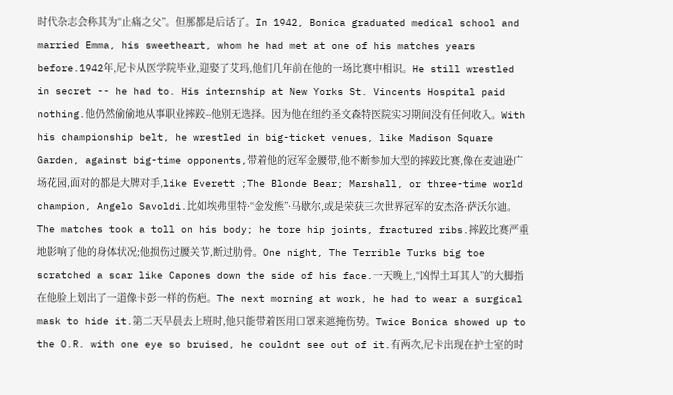时代杂志会称其为“止痛之父”。但那都是后话了。In 1942, Bonica graduated medical school and married Emma, his sweetheart, whom he had met at one of his matches years before.1942年,尼卡从医学院毕业,迎娶了艾玛,他们几年前在他的一场比赛中相识。He still wrestled in secret -- he had to. His internship at New Yorks St. Vincents Hospital paid nothing.他仍然偷偷地从事职业摔跤--他别无选择。因为他在纽约圣文森特医院实习期间没有任何收入。With his championship belt, he wrestled in big-ticket venues, like Madison Square Garden, against big-time opponents,带着他的冠军金腰带,他不断参加大型的摔跤比赛,像在麦迪逊广场花园,面对的都是大牌对手,like Everett ;The Blonde Bear; Marshall, or three-time world champion, Angelo Savoldi.比如埃弗里特·“金发熊”·马歇尔,或是荣获三次世界冠军的安杰洛·萨沃尔迪。The matches took a toll on his body; he tore hip joints, fractured ribs.摔跤比赛严重地影响了他的身体状况;他损伤过腰关节,断过肋骨。One night, The Terrible Turks big toe scratched a scar like Capones down the side of his face.一天晚上,“凶悍土耳其人”的大脚指在他脸上划出了一道像卡彭一样的伤疤。The next morning at work, he had to wear a surgical mask to hide it.第二天早晨去上班时,他只能带着医用口罩来遮掩伤势。Twice Bonica showed up to the O.R. with one eye so bruised, he couldnt see out of it.有两次,尼卡出现在护士室的时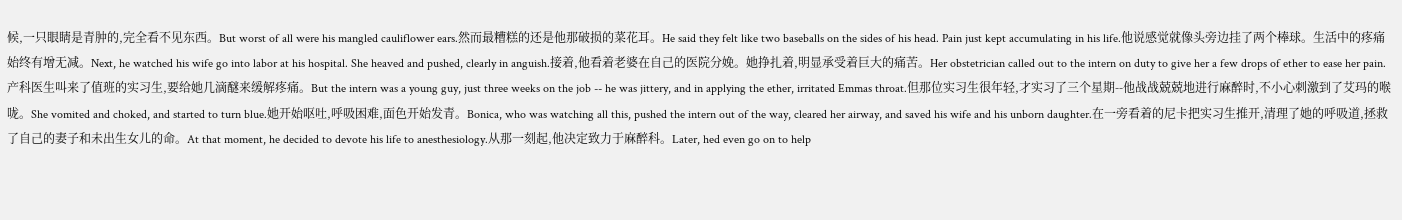候,一只眼睛是青肿的,完全看不见东西。But worst of all were his mangled cauliflower ears.然而最糟糕的还是他那破损的菜花耳。He said they felt like two baseballs on the sides of his head. Pain just kept accumulating in his life.他说感觉就像头旁边挂了两个棒球。生活中的疼痛始终有增无减。Next, he watched his wife go into labor at his hospital. She heaved and pushed, clearly in anguish.接着,他看着老婆在自己的医院分娩。她挣扎着,明显承受着巨大的痛苦。Her obstetrician called out to the intern on duty to give her a few drops of ether to ease her pain.产科医生叫来了值班的实习生,要给她几滴醚来缓解疼痛。But the intern was a young guy, just three weeks on the job -- he was jittery, and in applying the ether, irritated Emmas throat.但那位实习生很年轻,才实习了三个星期--他战战兢兢地进行麻醉时,不小心刺激到了艾玛的喉咙。She vomited and choked, and started to turn blue.她开始呕吐,呼吸困难,面色开始发青。Bonica, who was watching all this, pushed the intern out of the way, cleared her airway, and saved his wife and his unborn daughter.在一旁看着的尼卡把实习生推开,清理了她的呼吸道,拯救了自己的妻子和未出生女儿的命。At that moment, he decided to devote his life to anesthesiology.从那一刻起,他决定致力于麻醉科。Later, hed even go on to help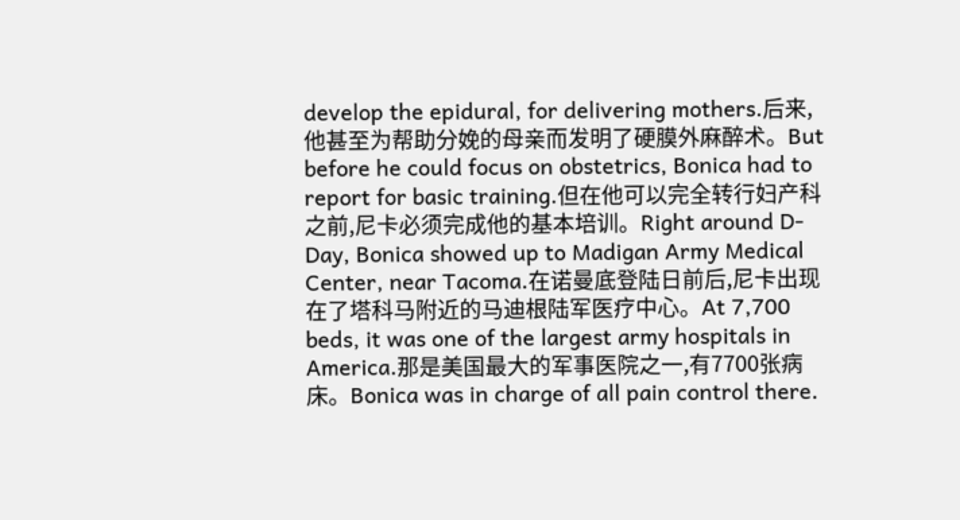develop the epidural, for delivering mothers.后来,他甚至为帮助分娩的母亲而发明了硬膜外麻醉术。But before he could focus on obstetrics, Bonica had to report for basic training.但在他可以完全转行妇产科之前,尼卡必须完成他的基本培训。Right around D-Day, Bonica showed up to Madigan Army Medical Center, near Tacoma.在诺曼底登陆日前后,尼卡出现在了塔科马附近的马迪根陆军医疗中心。At 7,700 beds, it was one of the largest army hospitals in America.那是美国最大的军事医院之一,有7700张病床。Bonica was in charge of all pain control there.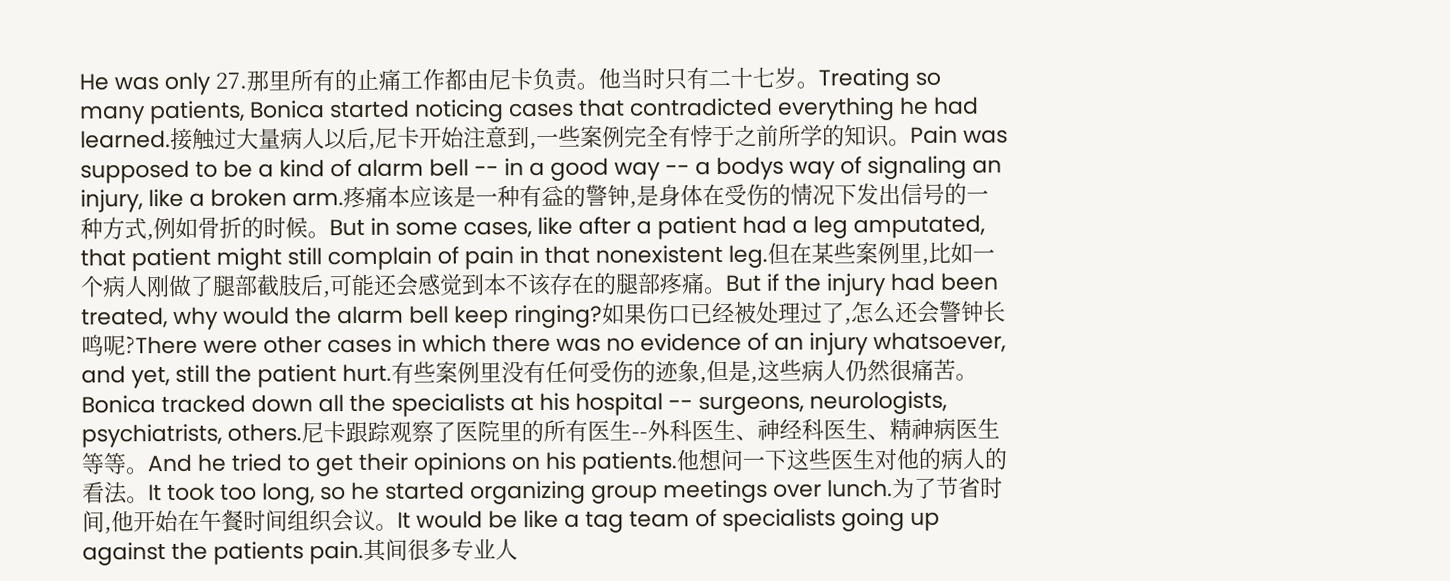He was only 27.那里所有的止痛工作都由尼卡负责。他当时只有二十七岁。Treating so many patients, Bonica started noticing cases that contradicted everything he had learned.接触过大量病人以后,尼卡开始注意到,一些案例完全有悖于之前所学的知识。Pain was supposed to be a kind of alarm bell -- in a good way -- a bodys way of signaling an injury, like a broken arm.疼痛本应该是一种有益的警钟,是身体在受伤的情况下发出信号的一种方式,例如骨折的时候。But in some cases, like after a patient had a leg amputated, that patient might still complain of pain in that nonexistent leg.但在某些案例里,比如一个病人刚做了腿部截肢后,可能还会感觉到本不该存在的腿部疼痛。But if the injury had been treated, why would the alarm bell keep ringing?如果伤口已经被处理过了,怎么还会警钟长鸣呢?There were other cases in which there was no evidence of an injury whatsoever, and yet, still the patient hurt.有些案例里没有任何受伤的迹象,但是,这些病人仍然很痛苦。Bonica tracked down all the specialists at his hospital -- surgeons, neurologists, psychiatrists, others.尼卡跟踪观察了医院里的所有医生--外科医生、神经科医生、精神病医生等等。And he tried to get their opinions on his patients.他想问一下这些医生对他的病人的看法。It took too long, so he started organizing group meetings over lunch.为了节省时间,他开始在午餐时间组织会议。It would be like a tag team of specialists going up against the patients pain.其间很多专业人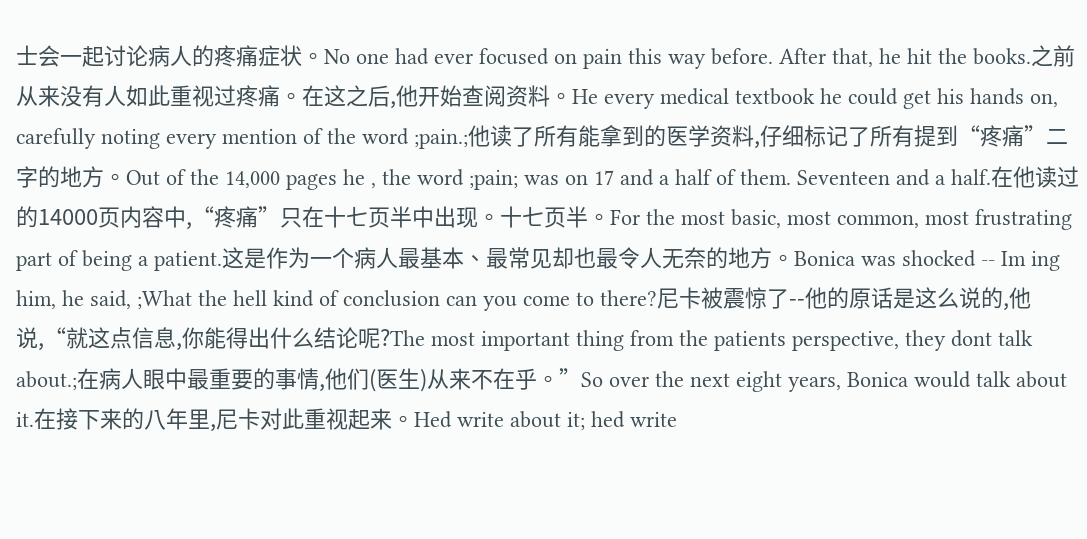士会一起讨论病人的疼痛症状。No one had ever focused on pain this way before. After that, he hit the books.之前从来没有人如此重视过疼痛。在这之后,他开始查阅资料。He every medical textbook he could get his hands on, carefully noting every mention of the word ;pain.;他读了所有能拿到的医学资料,仔细标记了所有提到“疼痛”二字的地方。Out of the 14,000 pages he , the word ;pain; was on 17 and a half of them. Seventeen and a half.在他读过的14000页内容中,“疼痛”只在十七页半中出现。十七页半。For the most basic, most common, most frustrating part of being a patient.这是作为一个病人最基本、最常见却也最令人无奈的地方。Bonica was shocked -- Im ing him, he said, ;What the hell kind of conclusion can you come to there?尼卡被震惊了--他的原话是这么说的,他说,“就这点信息,你能得出什么结论呢?The most important thing from the patients perspective, they dont talk about.;在病人眼中最重要的事情,他们(医生)从来不在乎。”So over the next eight years, Bonica would talk about it.在接下来的八年里,尼卡对此重视起来。Hed write about it; hed write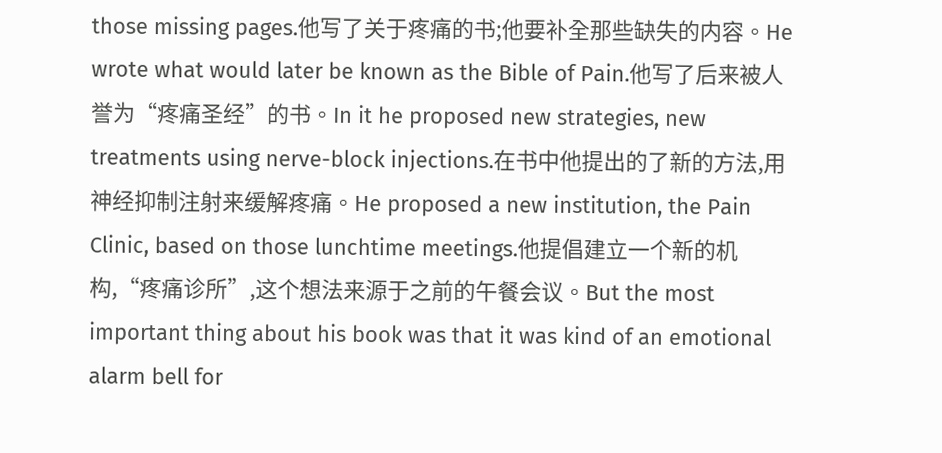those missing pages.他写了关于疼痛的书;他要补全那些缺失的内容。He wrote what would later be known as the Bible of Pain.他写了后来被人誉为“疼痛圣经”的书。In it he proposed new strategies, new treatments using nerve-block injections.在书中他提出的了新的方法,用神经抑制注射来缓解疼痛。He proposed a new institution, the Pain Clinic, based on those lunchtime meetings.他提倡建立一个新的机构,“疼痛诊所”,这个想法来源于之前的午餐会议。But the most important thing about his book was that it was kind of an emotional alarm bell for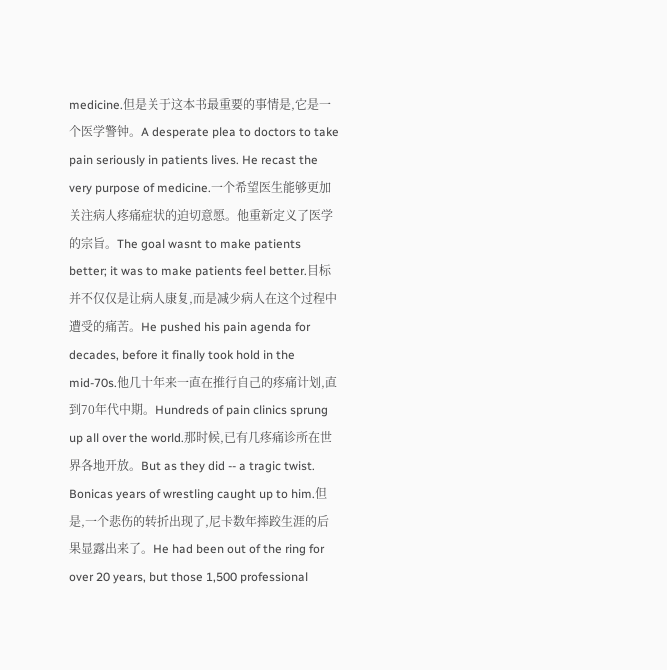medicine.但是关于这本书最重要的事情是,它是一个医学警钟。A desperate plea to doctors to take pain seriously in patients lives. He recast the very purpose of medicine.一个希望医生能够更加关注病人疼痛症状的迫切意愿。他重新定义了医学的宗旨。The goal wasnt to make patients better; it was to make patients feel better.目标并不仅仅是让病人康复,而是减少病人在这个过程中遭受的痛苦。He pushed his pain agenda for decades, before it finally took hold in the mid-70s.他几十年来一直在推行自己的疼痛计划,直到70年代中期。Hundreds of pain clinics sprung up all over the world.那时候,已有几疼痛诊所在世界各地开放。But as they did -- a tragic twist. Bonicas years of wrestling caught up to him.但是,一个悲伤的转折出现了,尼卡数年摔跤生涯的后果显露出来了。He had been out of the ring for over 20 years, but those 1,500 professional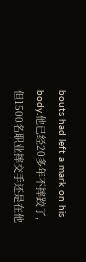bouts had left a mark on his body.他已经20多年不摔跤了,但1500名职业摔交手还是在他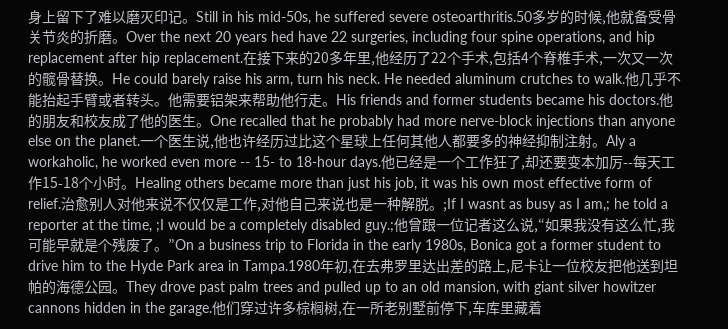身上留下了难以磨灭印记。Still in his mid-50s, he suffered severe osteoarthritis.50多岁的时候,他就备受骨关节炎的折磨。Over the next 20 years hed have 22 surgeries, including four spine operations, and hip replacement after hip replacement.在接下来的20多年里,他经历了22个手术,包括4个脊椎手术,一次又一次的髋骨替换。He could barely raise his arm, turn his neck. He needed aluminum crutches to walk.他几乎不能抬起手臂或者转头。他需要铝架来帮助他行走。His friends and former students became his doctors.他的朋友和校友成了他的医生。One recalled that he probably had more nerve-block injections than anyone else on the planet.一个医生说,他也许经历过比这个星球上任何其他人都要多的神经抑制注射。Aly a workaholic, he worked even more -- 15- to 18-hour days.他已经是一个工作狂了,却还要变本加厉--每天工作15-18个小时。Healing others became more than just his job, it was his own most effective form of relief.治愈别人对他来说不仅仅是工作,对他自己来说也是一种解脱。;If I wasnt as busy as I am,; he told a reporter at the time, ;I would be a completely disabled guy.;他曾跟一位记者这么说,“如果我没有这么忙,我可能早就是个残废了。”On a business trip to Florida in the early 1980s, Bonica got a former student to drive him to the Hyde Park area in Tampa.1980年初,在去弗罗里达出差的路上,尼卡让一位校友把他送到坦帕的海德公园。They drove past palm trees and pulled up to an old mansion, with giant silver howitzer cannons hidden in the garage.他们穿过许多棕榈树,在一所老别墅前停下,车库里藏着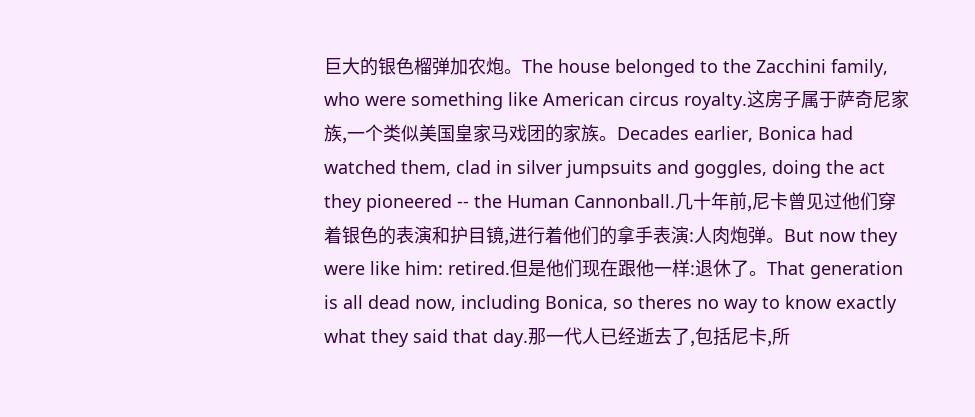巨大的银色榴弹加农炮。The house belonged to the Zacchini family, who were something like American circus royalty.这房子属于萨奇尼家族,一个类似美国皇家马戏团的家族。Decades earlier, Bonica had watched them, clad in silver jumpsuits and goggles, doing the act they pioneered -- the Human Cannonball.几十年前,尼卡曾见过他们穿着银色的表演和护目镜,进行着他们的拿手表演:人肉炮弹。But now they were like him: retired.但是他们现在跟他一样:退休了。That generation is all dead now, including Bonica, so theres no way to know exactly what they said that day.那一代人已经逝去了,包括尼卡,所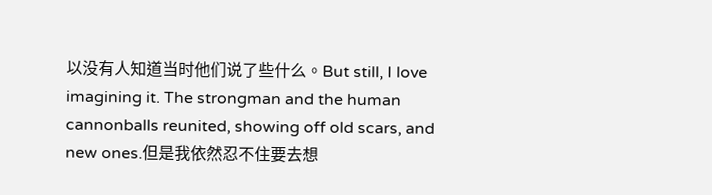以没有人知道当时他们说了些什么。But still, I love imagining it. The strongman and the human cannonballs reunited, showing off old scars, and new ones.但是我依然忍不住要去想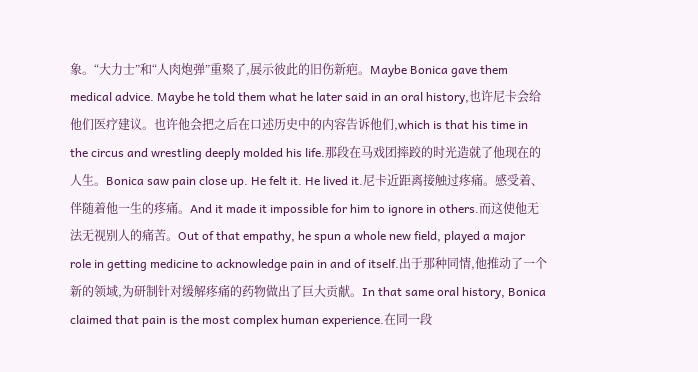象。“大力士”和“人肉炮弹”重聚了,展示彼此的旧伤新疤。Maybe Bonica gave them medical advice. Maybe he told them what he later said in an oral history,也许尼卡会给他们医疗建议。也许他会把之后在口述历史中的内容告诉他们,which is that his time in the circus and wrestling deeply molded his life.那段在马戏团摔跤的时光造就了他现在的人生。Bonica saw pain close up. He felt it. He lived it.尼卡近距离接触过疼痛。感受着、伴随着他一生的疼痛。And it made it impossible for him to ignore in others.而这使他无法无视别人的痛苦。Out of that empathy, he spun a whole new field, played a major role in getting medicine to acknowledge pain in and of itself.出于那种同情,他推动了一个新的领域,为研制针对缓解疼痛的药物做出了巨大贡献。In that same oral history, Bonica claimed that pain is the most complex human experience.在同一段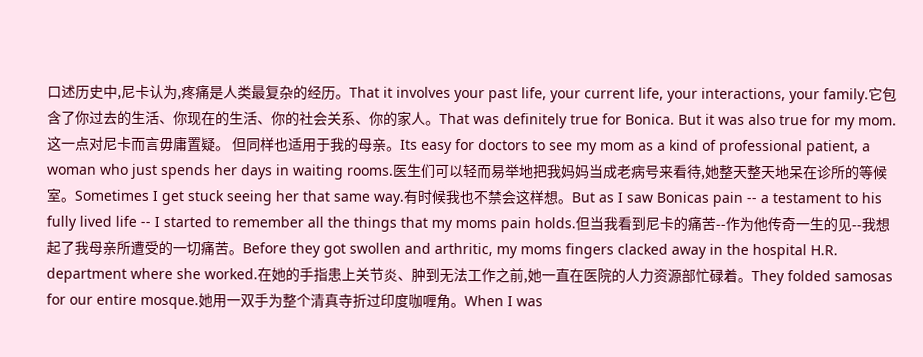口述历史中,尼卡认为,疼痛是人类最复杂的经历。That it involves your past life, your current life, your interactions, your family.它包含了你过去的生活、你现在的生活、你的社会关系、你的家人。That was definitely true for Bonica. But it was also true for my mom.这一点对尼卡而言毋庸置疑。 但同样也适用于我的母亲。Its easy for doctors to see my mom as a kind of professional patient, a woman who just spends her days in waiting rooms.医生们可以轻而易举地把我妈妈当成老病号来看待,她整天整天地呆在诊所的等候室。Sometimes I get stuck seeing her that same way.有时候我也不禁会这样想。But as I saw Bonicas pain -- a testament to his fully lived life -- I started to remember all the things that my moms pain holds.但当我看到尼卡的痛苦--作为他传奇一生的见--我想起了我母亲所遭受的一切痛苦。Before they got swollen and arthritic, my moms fingers clacked away in the hospital H.R. department where she worked.在她的手指患上关节炎、肿到无法工作之前,她一直在医院的人力资源部忙碌着。They folded samosas for our entire mosque.她用一双手为整个清真寺折过印度咖喱角。When I was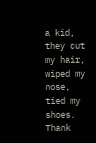a kid, they cut my hair, wiped my nose, tied my shoes. Thank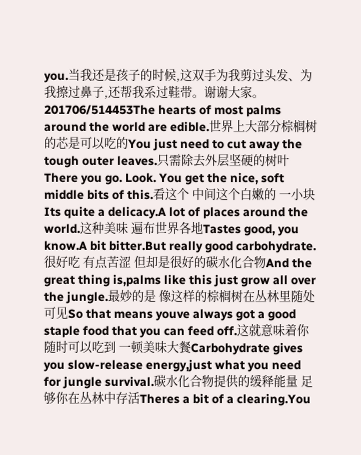you.当我还是孩子的时候,这双手为我剪过头发、为我擦过鼻子,还帮我系过鞋带。谢谢大家。201706/514453The hearts of most palms around the world are edible.世界上大部分棕榈树的芯是可以吃的You just need to cut away the tough outer leaves.只需除去外层坚硬的树叶There you go. Look. You get the nice, soft middle bits of this.看这个 中间这个白嫩的 一小块Its quite a delicacy.A lot of places around the world.这种美味 遍布世界各地Tastes good, you know.A bit bitter.But really good carbohydrate.很好吃 有点苦涩 但却是很好的碳水化合物And the great thing is,palms like this just grow all over the jungle.最妙的是 像这样的棕榈树在丛林里随处可见So that means youve always got a good staple food that you can feed off.这就意味着你随时可以吃到 一顿美味大餐Carbohydrate gives you slow-release energy,just what you need for jungle survival.碳水化合物提供的缓释能量 足够你在丛林中存活Theres a bit of a clearing.You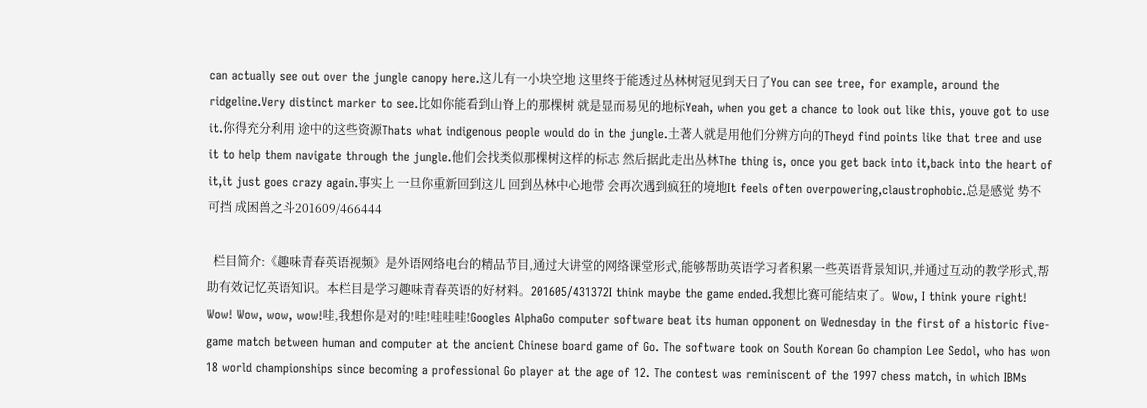can actually see out over the jungle canopy here.这儿有一小块空地 这里终于能透过丛林树冠见到天日了You can see tree, for example, around the ridgeline.Very distinct marker to see.比如你能看到山脊上的那棵树 就是显而易见的地标Yeah, when you get a chance to look out like this, youve got to use it.你得充分利用 途中的这些资源Thats what indigenous people would do in the jungle.土著人就是用他们分辨方向的Theyd find points like that tree and use it to help them navigate through the jungle.他们会找类似那棵树这样的标志 然后据此走出丛林The thing is, once you get back into it,back into the heart of it,it just goes crazy again.事实上 一旦你重新回到这儿 回到丛林中心地带 会再次遇到疯狂的境地It feels often overpowering,claustrophobic.总是感觉 势不可挡 成困兽之斗201609/466444

  栏目简介:《趣味青春英语视频》是外语网络电台的精品节目,通过大讲堂的网络课堂形式,能够帮助英语学习者积累一些英语背景知识,并通过互动的教学形式,帮助有效记忆英语知识。本栏目是学习趣味青春英语的好材料。201605/431372I think maybe the game ended.我想比赛可能结束了。Wow, I think youre right! Wow! Wow, wow, wow!哇,我想你是对的!哇!哇哇哇!Googles AlphaGo computer software beat its human opponent on Wednesday in the first of a historic five-game match between human and computer at the ancient Chinese board game of Go. The software took on South Korean Go champion Lee Sedol, who has won 18 world championships since becoming a professional Go player at the age of 12. The contest was reminiscent of the 1997 chess match, in which IBMs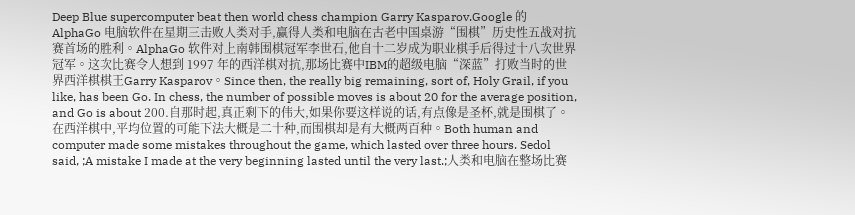Deep Blue supercomputer beat then world chess champion Garry Kasparov.Google 的 AlphaGo 电脑软件在星期三击败人类对手,赢得人类和电脑在古老中国桌游“围棋”历史性五战对抗赛首场的胜利。AlphaGo 软件对上南韩围棋冠军李世石,他自十二岁成为职业棋手后得过十八次世界冠军。这次比赛令人想到 1997 年的西洋棋对抗,那场比赛中IBM的超级电脑“深蓝”打败当时的世界西洋棋棋王Garry Kasparov。Since then, the really big remaining, sort of, Holy Grail, if you like, has been Go. In chess, the number of possible moves is about 20 for the average position, and Go is about 200.自那时起,真正剩下的伟大,如果你要这样说的话,有点像是圣杯,就是围棋了。在西洋棋中,平均位置的可能下法大概是二十种,而围棋却是有大概两百种。Both human and computer made some mistakes throughout the game, which lasted over three hours. Sedol said, ;A mistake I made at the very beginning lasted until the very last.;人类和电脑在整场比赛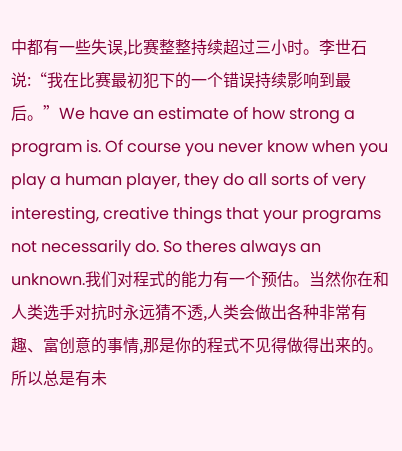中都有一些失误,比赛整整持续超过三小时。李世石说:“我在比赛最初犯下的一个错误持续影响到最后。”We have an estimate of how strong a program is. Of course you never know when you play a human player, they do all sorts of very interesting, creative things that your programs not necessarily do. So theres always an unknown.我们对程式的能力有一个预估。当然你在和人类选手对抗时永远猜不透,人类会做出各种非常有趣、富创意的事情,那是你的程式不见得做得出来的。所以总是有未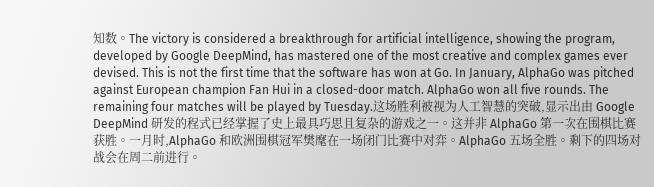知数。The victory is considered a breakthrough for artificial intelligence, showing the program, developed by Google DeepMind, has mastered one of the most creative and complex games ever devised. This is not the first time that the software has won at Go. In January, AlphaGo was pitched against European champion Fan Hui in a closed-door match. AlphaGo won all five rounds. The remaining four matches will be played by Tuesday.这场胜利被视为人工智慧的突破,显示出由 Google DeepMind 研发的程式已经掌握了史上最具巧思且复杂的游戏之一。这并非 AlphaGo 第一次在围棋比赛获胜。一月时,AlphaGo 和欧洲围棋冠军樊麾在一场闭门比赛中对弈。AlphaGo 五场全胜。剩下的四场对战会在周二前进行。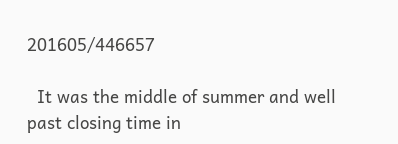201605/446657

  It was the middle of summer and well past closing time in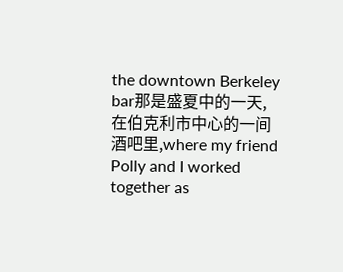the downtown Berkeley bar那是盛夏中的一天,在伯克利市中心的一间酒吧里,where my friend Polly and I worked together as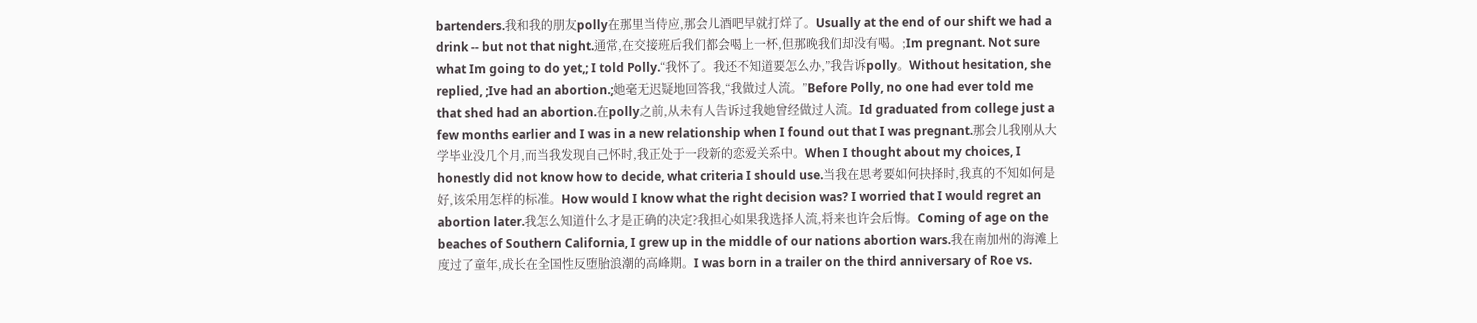bartenders.我和我的朋友polly在那里当侍应,那会儿酒吧早就打烊了。Usually at the end of our shift we had a drink -- but not that night.通常,在交接班后我们都会喝上一杯,但那晚我们却没有喝。;Im pregnant. Not sure what Im going to do yet,; I told Polly.“我怀了。我还不知道要怎么办,”我告诉polly。Without hesitation, she replied, ;Ive had an abortion.;她毫无迟疑地回答我,“我做过人流。”Before Polly, no one had ever told me that shed had an abortion.在polly之前,从未有人告诉过我她曾经做过人流。Id graduated from college just a few months earlier and I was in a new relationship when I found out that I was pregnant.那会儿我刚从大学毕业没几个月,而当我发现自己怀时,我正处于一段新的恋爱关系中。When I thought about my choices, I honestly did not know how to decide, what criteria I should use.当我在思考要如何抉择时,我真的不知如何是好,该采用怎样的标准。How would I know what the right decision was? I worried that I would regret an abortion later.我怎么知道什么才是正确的决定?我担心如果我选择人流,将来也许会后悔。Coming of age on the beaches of Southern California, I grew up in the middle of our nations abortion wars.我在南加州的海滩上度过了童年,成长在全国性反堕胎浪潮的高峰期。I was born in a trailer on the third anniversary of Roe vs.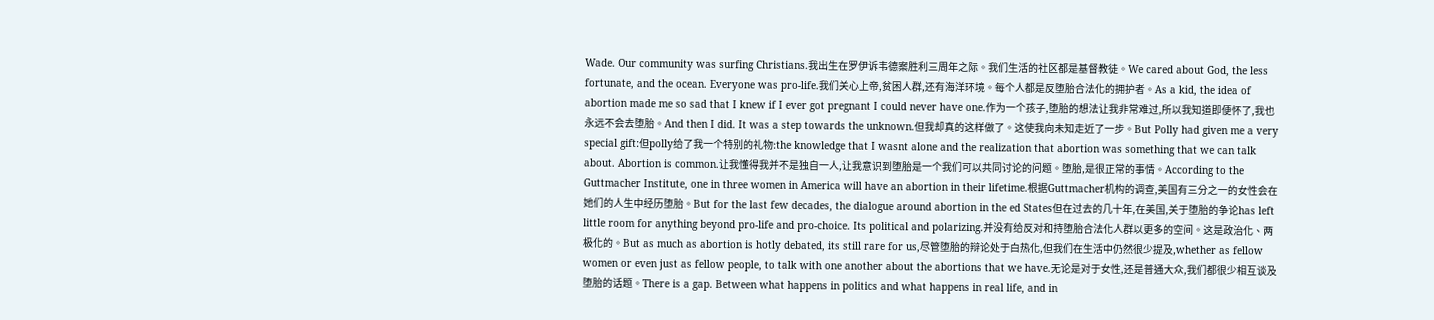Wade. Our community was surfing Christians.我出生在罗伊诉韦德案胜利三周年之际。我们生活的社区都是基督教徒。We cared about God, the less fortunate, and the ocean. Everyone was pro-life.我们关心上帝,贫困人群,还有海洋环境。每个人都是反堕胎合法化的拥护者。As a kid, the idea of abortion made me so sad that I knew if I ever got pregnant I could never have one.作为一个孩子,堕胎的想法让我非常难过,所以我知道即便怀了,我也永远不会去堕胎。And then I did. It was a step towards the unknown.但我却真的这样做了。这使我向未知走近了一步。But Polly had given me a very special gift:但polly给了我一个特别的礼物:the knowledge that I wasnt alone and the realization that abortion was something that we can talk about. Abortion is common.让我懂得我并不是独自一人,让我意识到堕胎是一个我们可以共同讨论的问题。堕胎,是很正常的事情。According to the Guttmacher Institute, one in three women in America will have an abortion in their lifetime.根据Guttmacher机构的调查,美国有三分之一的女性会在她们的人生中经历堕胎。But for the last few decades, the dialogue around abortion in the ed States但在过去的几十年,在美国,关于堕胎的争论has left little room for anything beyond pro-life and pro-choice. Its political and polarizing.并没有给反对和持堕胎合法化人群以更多的空间。这是政治化、两极化的。But as much as abortion is hotly debated, its still rare for us,尽管堕胎的辩论处于白热化,但我们在生活中仍然很少提及,whether as fellow women or even just as fellow people, to talk with one another about the abortions that we have.无论是对于女性,还是普通大众,我们都很少相互谈及堕胎的话题。There is a gap. Between what happens in politics and what happens in real life, and in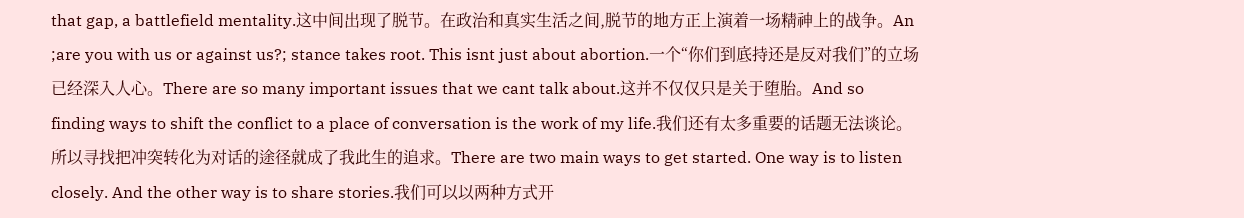that gap, a battlefield mentality.这中间出现了脱节。在政治和真实生活之间,脱节的地方正上演着一场精神上的战争。An ;are you with us or against us?; stance takes root. This isnt just about abortion.一个“你们到底持还是反对我们”的立场已经深入人心。There are so many important issues that we cant talk about.这并不仅仅只是关于堕胎。And so finding ways to shift the conflict to a place of conversation is the work of my life.我们还有太多重要的话题无法谈论。所以寻找把冲突转化为对话的途径就成了我此生的追求。There are two main ways to get started. One way is to listen closely. And the other way is to share stories.我们可以以两种方式开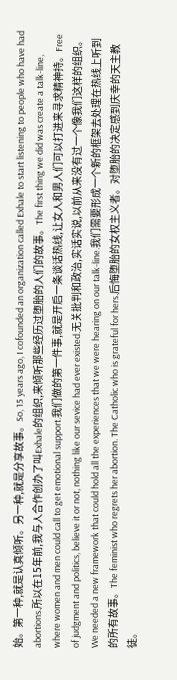始。第一种,就是认真倾听。另一种,就是分享故事。So, 15 years ago, I cofounded an organization called Exhale to start listening to people who have had abortions.所以在15年前,我与人合作创办了叫Exhale的组织,来倾听那些经历过堕胎的人们的故事。The first thing we did was create a talk-line, where women and men could call to get emotional support.我们做的第一件事,就是开启一条谈话热线,让女人和男人们可以打进来寻求精神持。Free of judgment and politics, believe it or not, nothing like our sevice had ever existed.无关批判和政治,实话实说,以前从来没有过一个像我们这样的组织。We needed a new framework that could hold all the experiences that we were hearing on our talk-line.我们需要形成一个新的框架去处理在热线上听到的所有故事。The feminist who regrets her abortion. The Catholic who is grateful for hers.后悔堕胎的女权主义者。对堕胎的决定感到庆幸的天主教徒。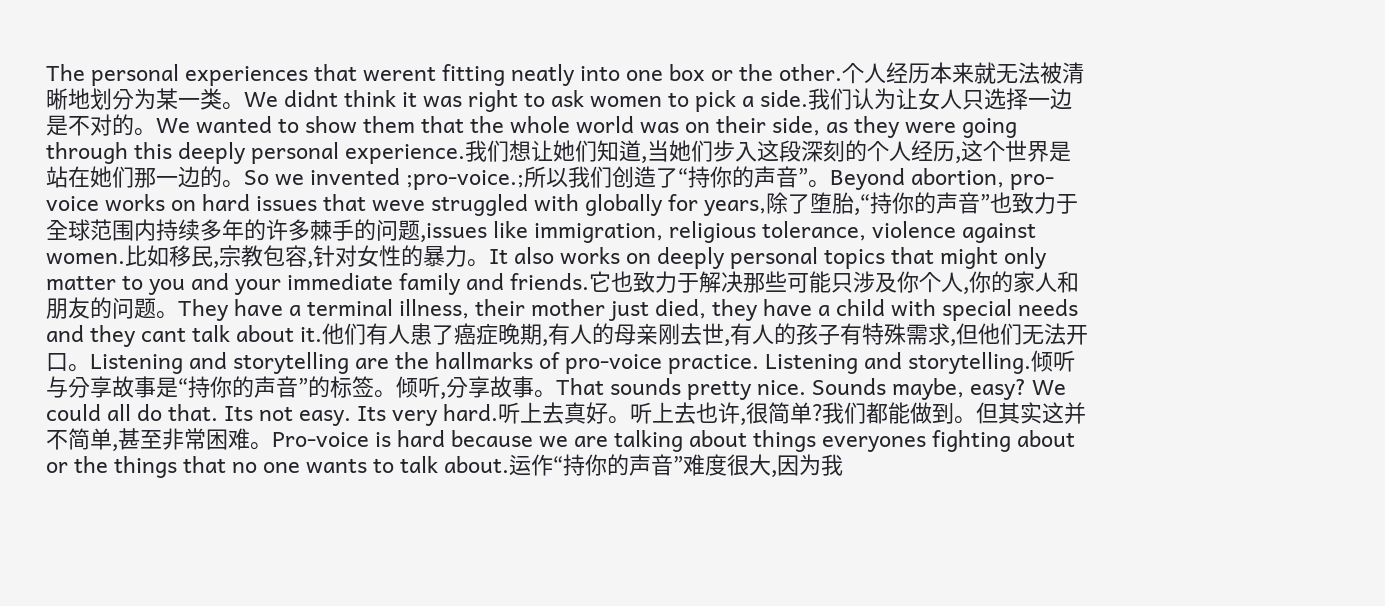The personal experiences that werent fitting neatly into one box or the other.个人经历本来就无法被清晰地划分为某一类。We didnt think it was right to ask women to pick a side.我们认为让女人只选择一边是不对的。We wanted to show them that the whole world was on their side, as they were going through this deeply personal experience.我们想让她们知道,当她们步入这段深刻的个人经历,这个世界是站在她们那一边的。So we invented ;pro-voice.;所以我们创造了“持你的声音”。Beyond abortion, pro-voice works on hard issues that weve struggled with globally for years,除了堕胎,“持你的声音”也致力于全球范围内持续多年的许多棘手的问题,issues like immigration, religious tolerance, violence against women.比如移民,宗教包容,针对女性的暴力。It also works on deeply personal topics that might only matter to you and your immediate family and friends.它也致力于解决那些可能只涉及你个人,你的家人和朋友的问题。They have a terminal illness, their mother just died, they have a child with special needs and they cant talk about it.他们有人患了癌症晚期,有人的母亲刚去世,有人的孩子有特殊需求,但他们无法开口。Listening and storytelling are the hallmarks of pro-voice practice. Listening and storytelling.倾听与分享故事是“持你的声音”的标签。倾听,分享故事。That sounds pretty nice. Sounds maybe, easy? We could all do that. Its not easy. Its very hard.听上去真好。听上去也许,很简单?我们都能做到。但其实这并不简单,甚至非常困难。Pro-voice is hard because we are talking about things everyones fighting about or the things that no one wants to talk about.运作“持你的声音”难度很大,因为我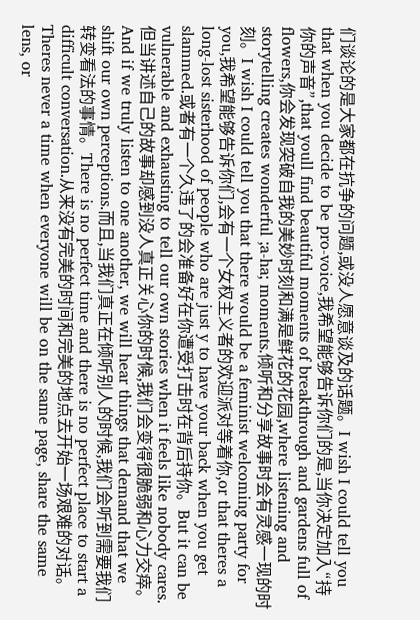们谈论的是大家都在抗争的问题,或没人愿意谈及的话题。I wish I could tell you that when you decide to be pro-voice,我希望能够告诉你们的是,当你决定加入“持你的声音”,that youll find beautiful moments of breakthrough and gardens full of flowers,你会发现突破自我的美妙时刻和满是鲜花的花园,where listening and storytelling creates wonderful ;a-ha; moments.倾听和分享故事时会有灵感一现的时刻。I wish I could tell you that there would be a feminist welcoming party for you,我希望能够告诉你们,会有一个女权主义者的欢迎派对等着你,or that theres a long-lost sisterhood of people who are just y to have your back when you get slammed.或者有一个久违了的会准备好在你遭受打击时在背后持你。But it can be vulnerable and exhausting to tell our own stories when it feels like nobody cares.但当讲述自己的故事却感到没人真正关心你的时候,我们会变得很脆弱和心力交瘁。And if we truly listen to one another, we will hear things that demand that we shift our own perceptions.而且,当我们真正在倾听别人的时候,我们会听到需要我们转变看法的事情。There is no perfect time and there is no perfect place to start a difficult conversation.从来没有完美的时间和完美的地点去开始一场艰难的对话。Theres never a time when everyone will be on the same page, share the same lens, or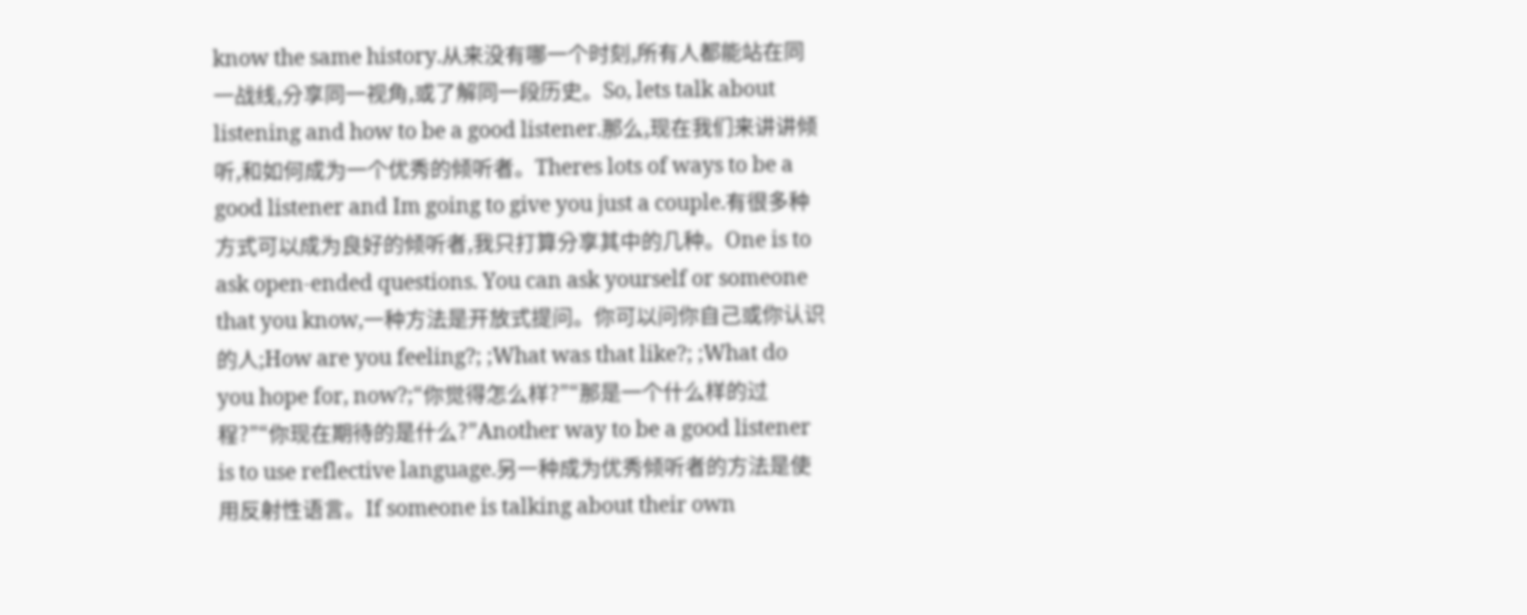know the same history.从来没有哪一个时刻,所有人都能站在同一战线,分享同一视角,或了解同一段历史。So, lets talk about listening and how to be a good listener.那么,现在我们来讲讲倾听,和如何成为一个优秀的倾听者。Theres lots of ways to be a good listener and Im going to give you just a couple.有很多种方式可以成为良好的倾听者,我只打算分享其中的几种。One is to ask open-ended questions. You can ask yourself or someone that you know,一种方法是开放式提问。你可以问你自己或你认识的人;How are you feeling?; ;What was that like?; ;What do you hope for, now?;“你觉得怎么样?”“那是一个什么样的过程?”“你现在期待的是什么?”Another way to be a good listener is to use reflective language.另一种成为优秀倾听者的方法是使用反射性语言。If someone is talking about their own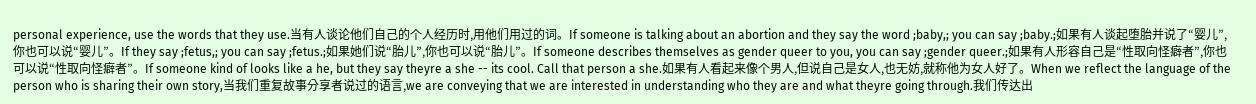personal experience, use the words that they use.当有人谈论他们自己的个人经历时,用他们用过的词。If someone is talking about an abortion and they say the word ;baby,; you can say ;baby.;如果有人谈起堕胎并说了“婴儿”,你也可以说“婴儿”。If they say ;fetus,; you can say ;fetus.;如果她们说“胎儿”,你也可以说“胎儿”。If someone describes themselves as gender queer to you, you can say ;gender queer.;如果有人形容自己是“性取向怪癖者”,你也可以说“性取向怪癖者”。If someone kind of looks like a he, but they say theyre a she -- its cool. Call that person a she.如果有人看起来像个男人,但说自己是女人,也无妨,就称他为女人好了。When we reflect the language of the person who is sharing their own story,当我们重复故事分享者说过的语言,we are conveying that we are interested in understanding who they are and what theyre going through.我们传达出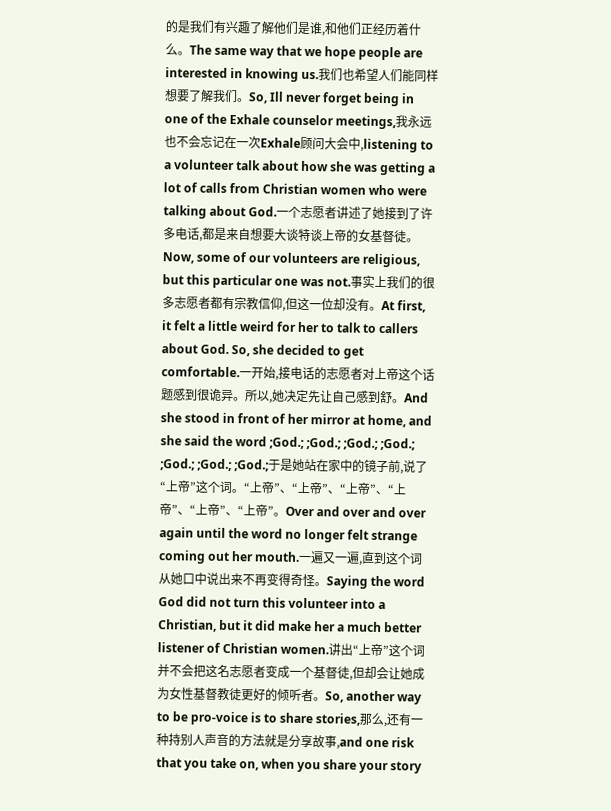的是我们有兴趣了解他们是谁,和他们正经历着什么。The same way that we hope people are interested in knowing us.我们也希望人们能同样想要了解我们。So, Ill never forget being in one of the Exhale counselor meetings,我永远也不会忘记在一次Exhale顾问大会中,listening to a volunteer talk about how she was getting a lot of calls from Christian women who were talking about God.一个志愿者讲述了她接到了许多电话,都是来自想要大谈特谈上帝的女基督徒。Now, some of our volunteers are religious, but this particular one was not.事实上我们的很多志愿者都有宗教信仰,但这一位却没有。At first, it felt a little weird for her to talk to callers about God. So, she decided to get comfortable.一开始,接电话的志愿者对上帝这个话题感到很诡异。所以,她决定先让自己感到舒。And she stood in front of her mirror at home, and she said the word ;God.; ;God.; ;God.; ;God.; ;God.; ;God.; ;God.;于是她站在家中的镜子前,说了“上帝”这个词。“上帝”、“上帝”、“上帝”、“上帝”、“上帝”、“上帝”。Over and over and over again until the word no longer felt strange coming out her mouth.一遍又一遍,直到这个词从她口中说出来不再变得奇怪。Saying the word God did not turn this volunteer into a Christian, but it did make her a much better listener of Christian women.讲出“上帝”这个词并不会把这名志愿者变成一个基督徒,但却会让她成为女性基督教徒更好的倾听者。So, another way to be pro-voice is to share stories,那么,还有一种持别人声音的方法就是分享故事,and one risk that you take on, when you share your story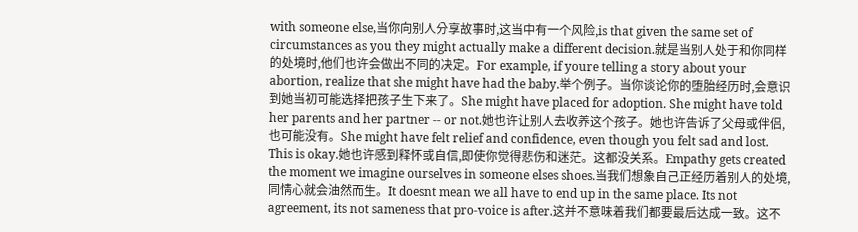with someone else,当你向别人分享故事时,这当中有一个风险,is that given the same set of circumstances as you they might actually make a different decision.就是当别人处于和你同样的处境时,他们也许会做出不同的决定。For example, if youre telling a story about your abortion, realize that she might have had the baby.举个例子。当你谈论你的堕胎经历时,会意识到她当初可能选择把孩子生下来了。She might have placed for adoption. She might have told her parents and her partner -- or not.她也许让别人去收养这个孩子。她也许告诉了父母或伴侣,也可能没有。She might have felt relief and confidence, even though you felt sad and lost. This is okay.她也许感到释怀或自信,即使你觉得悲伤和迷茫。这都没关系。Empathy gets created the moment we imagine ourselves in someone elses shoes.当我们想象自己正经历着别人的处境,同情心就会油然而生。It doesnt mean we all have to end up in the same place. Its not agreement, its not sameness that pro-voice is after.这并不意味着我们都要最后达成一致。这不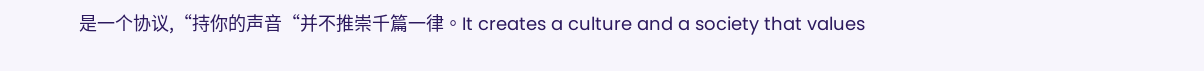是一个协议,“持你的声音“并不推崇千篇一律。It creates a culture and a society that values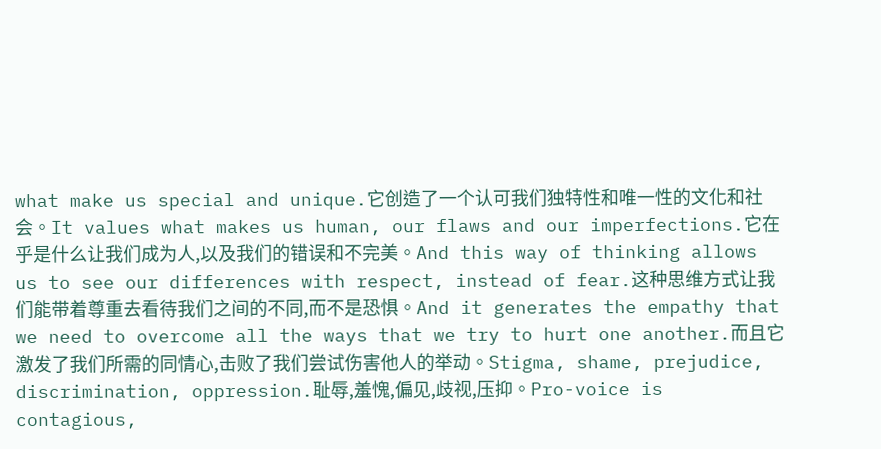what make us special and unique.它创造了一个认可我们独特性和唯一性的文化和社会。It values what makes us human, our flaws and our imperfections.它在乎是什么让我们成为人,以及我们的错误和不完美。And this way of thinking allows us to see our differences with respect, instead of fear.这种思维方式让我们能带着尊重去看待我们之间的不同,而不是恐惧。And it generates the empathy that we need to overcome all the ways that we try to hurt one another.而且它激发了我们所需的同情心,击败了我们尝试伤害他人的举动。Stigma, shame, prejudice, discrimination, oppression.耻辱,羞愧,偏见,歧视,压抑。Pro-voice is contagious,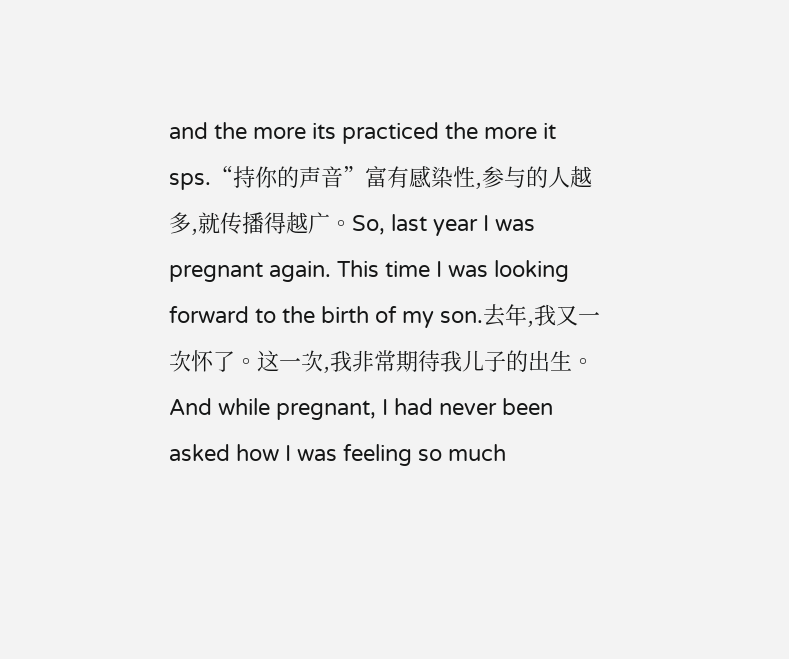and the more its practiced the more it sps.“持你的声音”富有感染性,参与的人越多,就传播得越广。So, last year I was pregnant again. This time I was looking forward to the birth of my son.去年,我又一次怀了。这一次,我非常期待我儿子的出生。And while pregnant, I had never been asked how I was feeling so much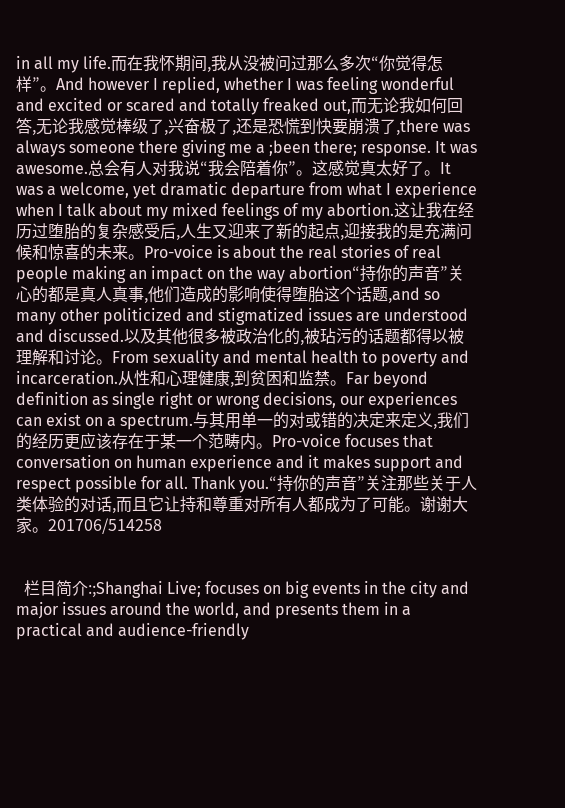in all my life.而在我怀期间,我从没被问过那么多次“你觉得怎样”。And however I replied, whether I was feeling wonderful and excited or scared and totally freaked out,而无论我如何回答,无论我感觉棒级了,兴奋极了,还是恐慌到快要崩溃了,there was always someone there giving me a ;been there; response. It was awesome.总会有人对我说“我会陪着你”。这感觉真太好了。It was a welcome, yet dramatic departure from what I experience when I talk about my mixed feelings of my abortion.这让我在经历过堕胎的复杂感受后,人生又迎来了新的起点,迎接我的是充满问候和惊喜的未来。Pro-voice is about the real stories of real people making an impact on the way abortion“持你的声音”关心的都是真人真事,他们造成的影响使得堕胎这个话题,and so many other politicized and stigmatized issues are understood and discussed.以及其他很多被政治化的,被玷污的话题都得以被理解和讨论。From sexuality and mental health to poverty and incarceration.从性和心理健康,到贫困和监禁。Far beyond definition as single right or wrong decisions, our experiences can exist on a spectrum.与其用单一的对或错的决定来定义,我们的经历更应该存在于某一个范畴内。Pro-voice focuses that conversation on human experience and it makes support and respect possible for all. Thank you.“持你的声音”关注那些关于人类体验的对话,而且它让持和尊重对所有人都成为了可能。谢谢大家。201706/514258


  栏目简介:;Shanghai Live; focuses on big events in the city and major issues around the world, and presents them in a practical and audience-friendly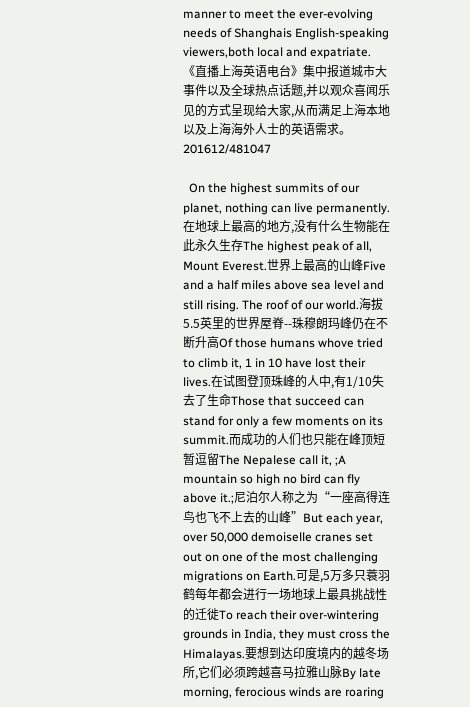manner to meet the ever-evolving needs of Shanghais English-speaking viewers,both local and expatriate.《直播上海英语电台》集中报道城市大事件以及全球热点话题,并以观众喜闻乐见的方式呈现给大家,从而满足上海本地以及上海海外人士的英语需求。201612/481047

  On the highest summits of our planet, nothing can live permanently.在地球上最高的地方,没有什么生物能在此永久生存The highest peak of all, Mount Everest.世界上最高的山峰Five and a half miles above sea level and still rising. The roof of our world.海拔5.5英里的世界屋脊--珠穆朗玛峰仍在不断升高Of those humans whove tried to climb it, 1 in 10 have lost their lives.在试图登顶珠峰的人中,有1/10失去了生命Those that succeed can stand for only a few moments on its summit.而成功的人们也只能在峰顶短暂逗留The Nepalese call it, ;A mountain so high no bird can fly above it.;尼泊尔人称之为“一座高得连鸟也飞不上去的山峰”But each year, over 50,000 demoiselle cranes set out on one of the most challenging migrations on Earth.可是,5万多只蓑羽鹤每年都会进行一场地球上最具挑战性的迁徙To reach their over-wintering grounds in India, they must cross the Himalayas.要想到达印度境内的越冬场所,它们必须跨越喜马拉雅山脉By late morning, ferocious winds are roaring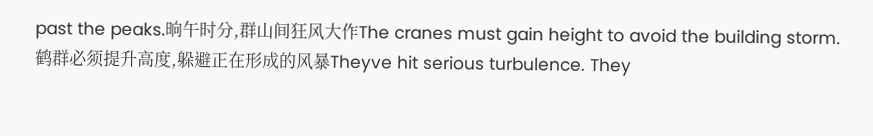past the peaks.晌午时分,群山间狂风大作The cranes must gain height to avoid the building storm.鹤群必须提升高度,躲避正在形成的风暴Theyve hit serious turbulence. They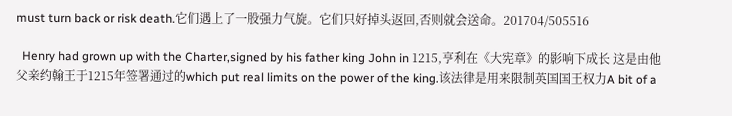must turn back or risk death.它们遇上了一股强力气旋。它们只好掉头返回,否则就会送命。201704/505516

  Henry had grown up with the Charter,signed by his father king John in 1215,亨利在《大宪章》的影响下成长 这是由他父亲约翰王于1215年签署通过的which put real limits on the power of the king.该法律是用来限制英国国王权力A bit of a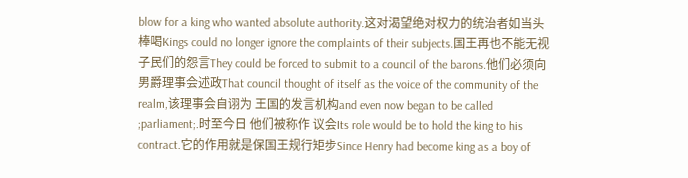blow for a king who wanted absolute authority.这对渴望绝对权力的统治者如当头棒喝Kings could no longer ignore the complaints of their subjects.国王再也不能无视子民们的怨言They could be forced to submit to a council of the barons.他们必须向男爵理事会述政That council thought of itself as the voice of the community of the realm,该理事会自诩为 王国的发言机构and even now began to be called ;parliament;.时至今日 他们被称作 议会Its role would be to hold the king to his contract.它的作用就是保国王规行矩步Since Henry had become king as a boy of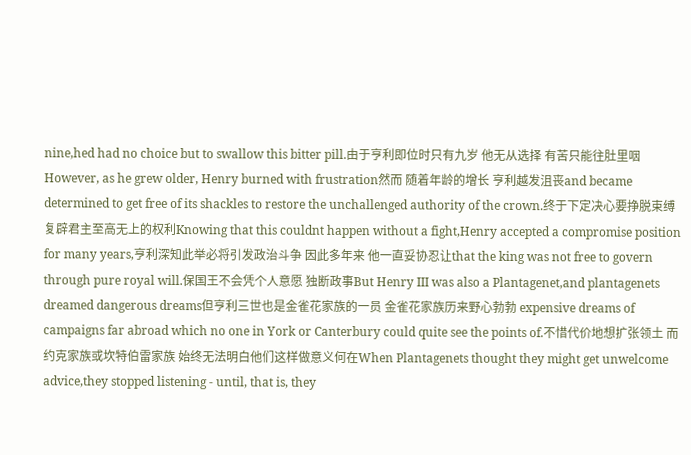nine,hed had no choice but to swallow this bitter pill.由于亨利即位时只有九岁 他无从选择 有苦只能往肚里咽However, as he grew older, Henry burned with frustration然而 随着年龄的增长 亨利越发沮丧and became determined to get free of its shackles to restore the unchallenged authority of the crown.终于下定决心要挣脱束缚 复辟君主至高无上的权利Knowing that this couldnt happen without a fight,Henry accepted a compromise position for many years,亨利深知此举必将引发政治斗争 因此多年来 他一直妥协忍让that the king was not free to govern through pure royal will.保国王不会凭个人意愿 独断政事But Henry III was also a Plantagenet,and plantagenets dreamed dangerous dreams但亨利三世也是金雀花家族的一员 金雀花家族历来野心勃勃 expensive dreams of campaigns far abroad which no one in York or Canterbury could quite see the points of.不惜代价地想扩张领土 而约克家族或坎特伯雷家族 始终无法明白他们这样做意义何在When Plantagenets thought they might get unwelcome advice,they stopped listening - until, that is, they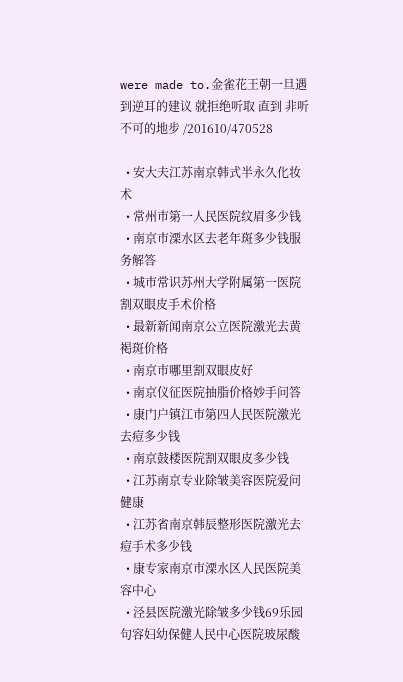were made to.金雀花王朝一旦遇到逆耳的建议 就拒绝听取 直到 非听不可的地步 /201610/470528

  • 安大夫江苏南京韩式半永久化妆术
  • 常州市第一人民医院纹眉多少钱
  • 南京市溧水区去老年斑多少钱服务解答
  • 城市常识苏州大学附属第一医院割双眼皮手术价格
  • 最新新闻南京公立医院激光去黄褐斑价格
  • 南京市哪里割双眼皮好
  • 南京仪征医院抽脂价格妙手问答
  • 康门户镇江市第四人民医院激光去痘多少钱
  • 南京鼓楼医院割双眼皮多少钱
  • 江苏南京专业除皱美容医院爱问健康
  • 江苏省南京韩辰整形医院激光去痘手术多少钱
  • 康专家南京市溧水区人民医院美容中心
  • 泾县医院激光除皱多少钱69乐园句容妇幼保健人民中心医院玻尿酸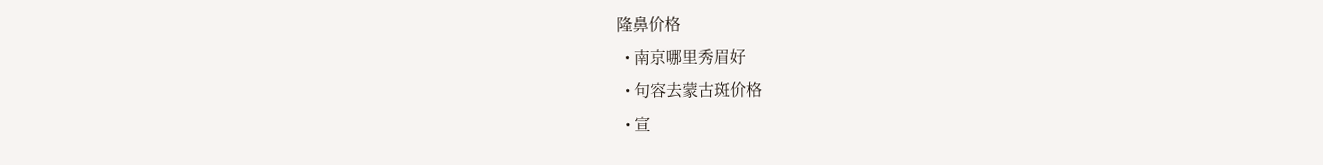隆鼻价格
  • 南京哪里秀眉好
  • 句容去蒙古斑价格
  • 宣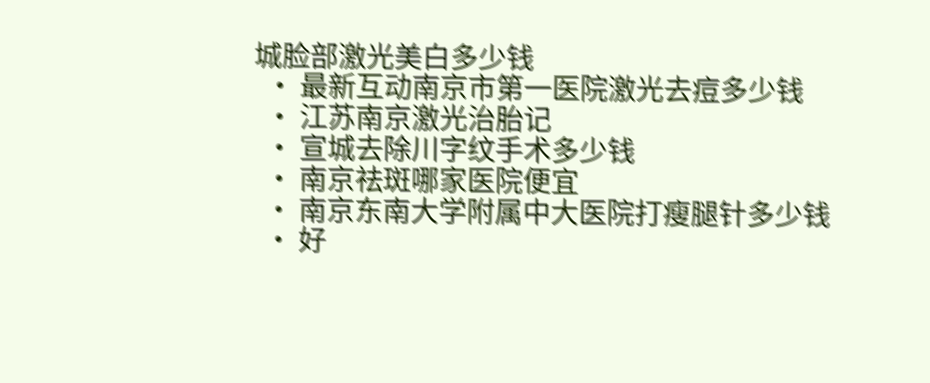城脸部激光美白多少钱
  • 最新互动南京市第一医院激光去痘多少钱
  • 江苏南京激光治胎记
  • 宣城去除川字纹手术多少钱
  • 南京祛斑哪家医院便宜
  • 南京东南大学附属中大医院打瘦腿针多少钱
  • 好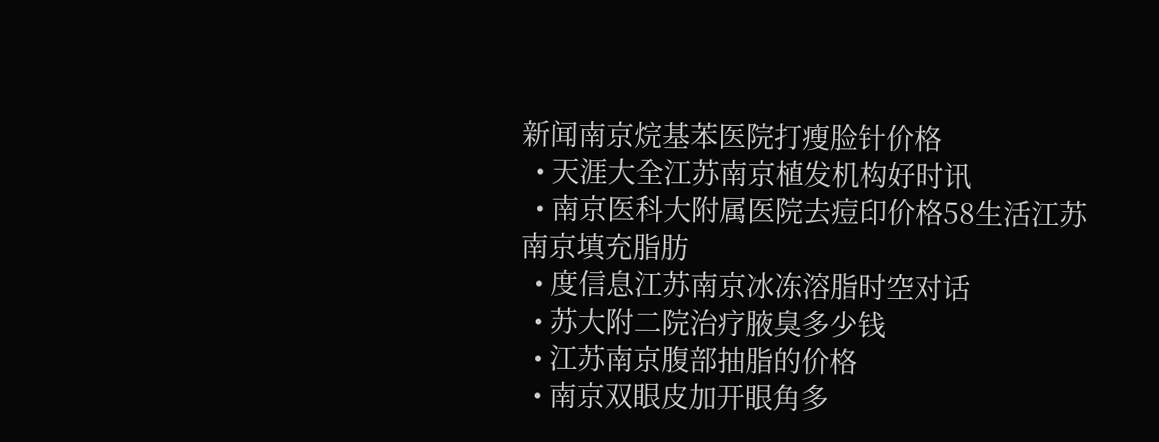新闻南京烷基苯医院打瘦脸针价格
  • 天涯大全江苏南京植发机构好时讯
  • 南京医科大附属医院去痘印价格58生活江苏南京填充脂肪
  • 度信息江苏南京冰冻溶脂时空对话
  • 苏大附二院治疗腋臭多少钱
  • 江苏南京腹部抽脂的价格
  • 南京双眼皮加开眼角多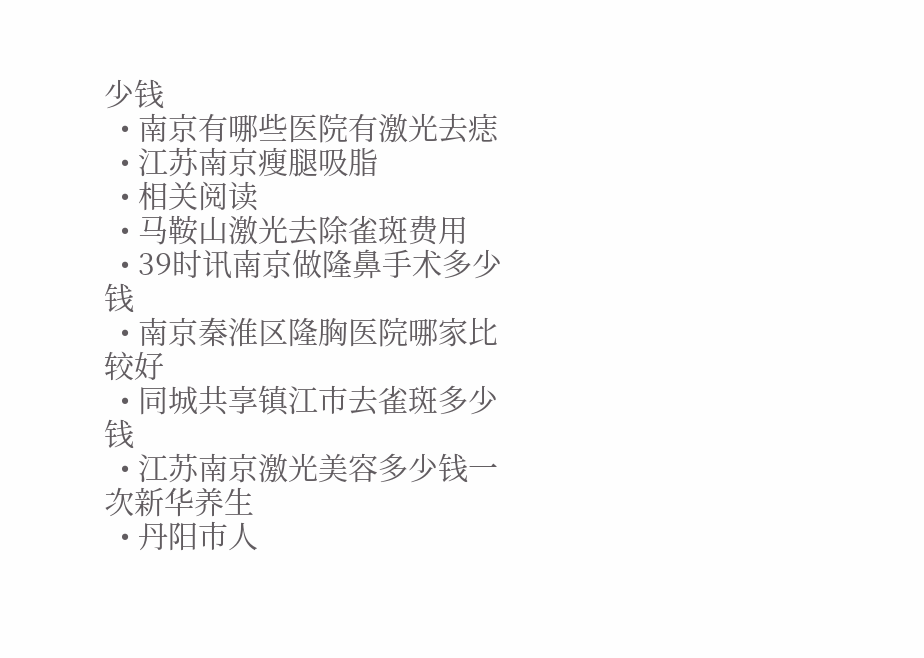少钱
  • 南京有哪些医院有激光去痣
  • 江苏南京瘦腿吸脂
  • 相关阅读
  • 马鞍山激光去除雀斑费用
  • 39时讯南京做隆鼻手术多少钱
  • 南京秦淮区隆胸医院哪家比较好
  • 同城共享镇江市去雀斑多少钱
  • 江苏南京激光美容多少钱一次新华养生
  • 丹阳市人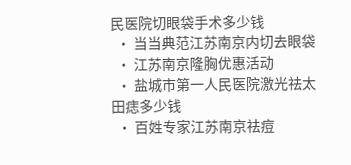民医院切眼袋手术多少钱
  • 当当典范江苏南京内切去眼袋
  • 江苏南京隆胸优惠活动
  • 盐城市第一人民医院激光祛太田痣多少钱
  • 百姓专家江苏南京祛痘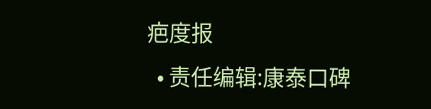疤度报
  • 责任编辑:康泰口碑